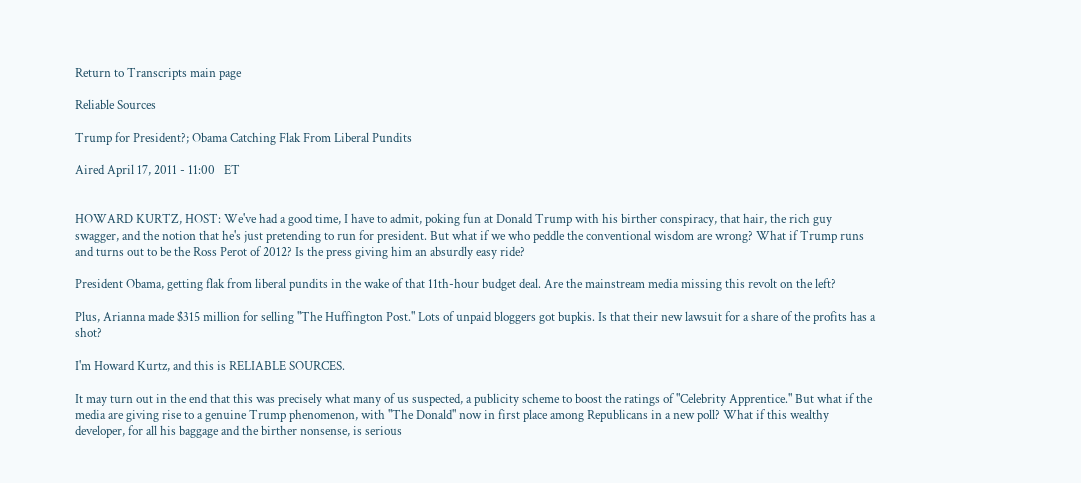Return to Transcripts main page

Reliable Sources

Trump for President?; Obama Catching Flak From Liberal Pundits

Aired April 17, 2011 - 11:00   ET


HOWARD KURTZ, HOST: We've had a good time, I have to admit, poking fun at Donald Trump with his birther conspiracy, that hair, the rich guy swagger, and the notion that he's just pretending to run for president. But what if we who peddle the conventional wisdom are wrong? What if Trump runs and turns out to be the Ross Perot of 2012? Is the press giving him an absurdly easy ride?

President Obama, getting flak from liberal pundits in the wake of that 11th-hour budget deal. Are the mainstream media missing this revolt on the left?

Plus, Arianna made $315 million for selling "The Huffington Post." Lots of unpaid bloggers got bupkis. Is that their new lawsuit for a share of the profits has a shot?

I'm Howard Kurtz, and this is RELIABLE SOURCES.

It may turn out in the end that this was precisely what many of us suspected, a publicity scheme to boost the ratings of "Celebrity Apprentice." But what if the media are giving rise to a genuine Trump phenomenon, with "The Donald" now in first place among Republicans in a new poll? What if this wealthy developer, for all his baggage and the birther nonsense, is serious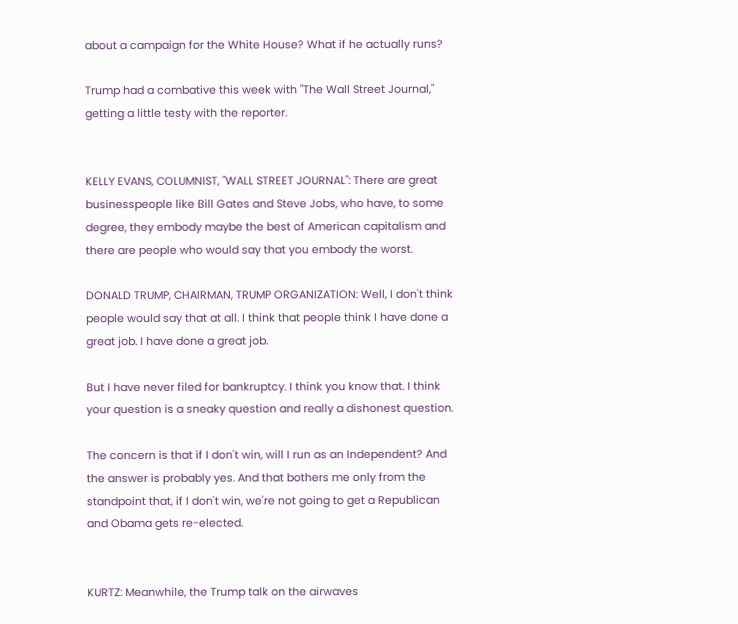about a campaign for the White House? What if he actually runs?

Trump had a combative this week with "The Wall Street Journal," getting a little testy with the reporter.


KELLY EVANS, COLUMNIST, "WALL STREET JOURNAL": There are great businesspeople like Bill Gates and Steve Jobs, who have, to some degree, they embody maybe the best of American capitalism and there are people who would say that you embody the worst.

DONALD TRUMP, CHAIRMAN, TRUMP ORGANIZATION: Well, I don't think people would say that at all. I think that people think I have done a great job. I have done a great job.

But I have never filed for bankruptcy. I think you know that. I think your question is a sneaky question and really a dishonest question.

The concern is that if I don't win, will I run as an Independent? And the answer is probably yes. And that bothers me only from the standpoint that, if I don't win, we're not going to get a Republican and Obama gets re-elected.


KURTZ: Meanwhile, the Trump talk on the airwaves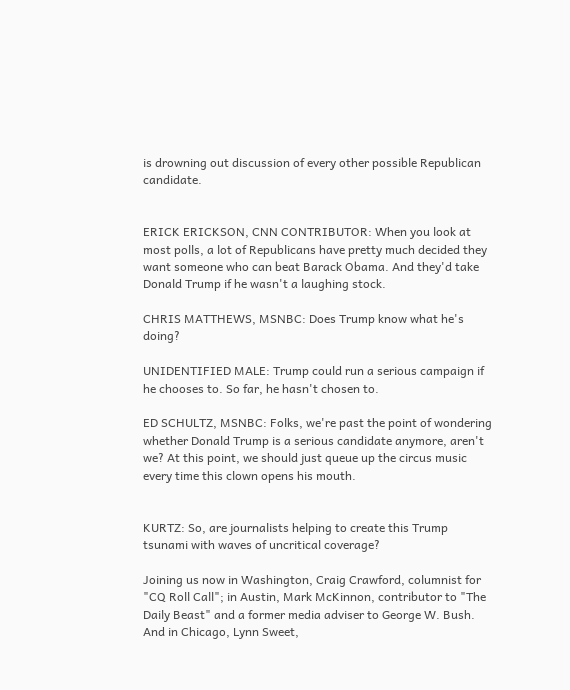is drowning out discussion of every other possible Republican candidate.


ERICK ERICKSON, CNN CONTRIBUTOR: When you look at most polls, a lot of Republicans have pretty much decided they want someone who can beat Barack Obama. And they'd take Donald Trump if he wasn't a laughing stock.

CHRIS MATTHEWS, MSNBC: Does Trump know what he's doing?

UNIDENTIFIED MALE: Trump could run a serious campaign if he chooses to. So far, he hasn't chosen to.

ED SCHULTZ, MSNBC: Folks, we're past the point of wondering whether Donald Trump is a serious candidate anymore, aren't we? At this point, we should just queue up the circus music every time this clown opens his mouth.


KURTZ: So, are journalists helping to create this Trump tsunami with waves of uncritical coverage?

Joining us now in Washington, Craig Crawford, columnist for "CQ Roll Call"; in Austin, Mark McKinnon, contributor to "The Daily Beast" and a former media adviser to George W. Bush. And in Chicago, Lynn Sweet,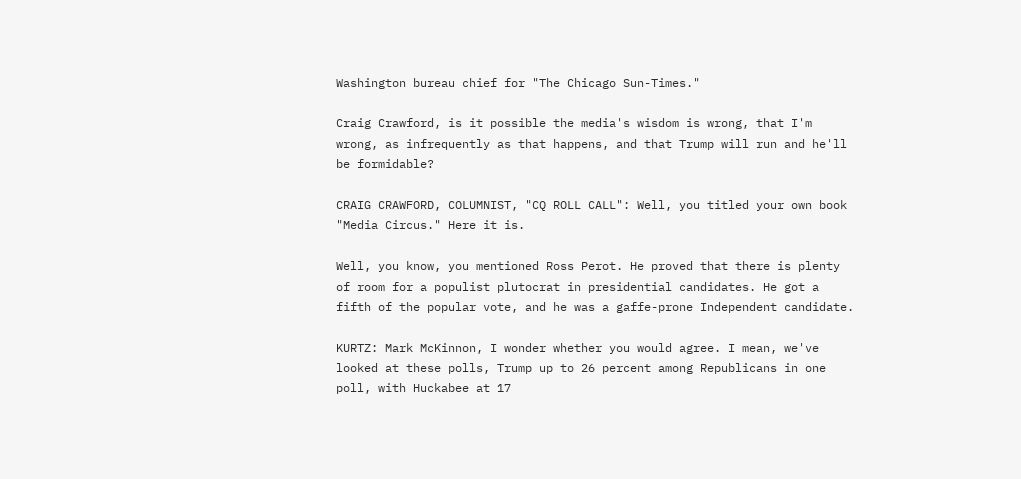Washington bureau chief for "The Chicago Sun-Times."

Craig Crawford, is it possible the media's wisdom is wrong, that I'm wrong, as infrequently as that happens, and that Trump will run and he'll be formidable?

CRAIG CRAWFORD, COLUMNIST, "CQ ROLL CALL": Well, you titled your own book "Media Circus." Here it is.

Well, you know, you mentioned Ross Perot. He proved that there is plenty of room for a populist plutocrat in presidential candidates. He got a fifth of the popular vote, and he was a gaffe-prone Independent candidate.

KURTZ: Mark McKinnon, I wonder whether you would agree. I mean, we've looked at these polls, Trump up to 26 percent among Republicans in one poll, with Huckabee at 17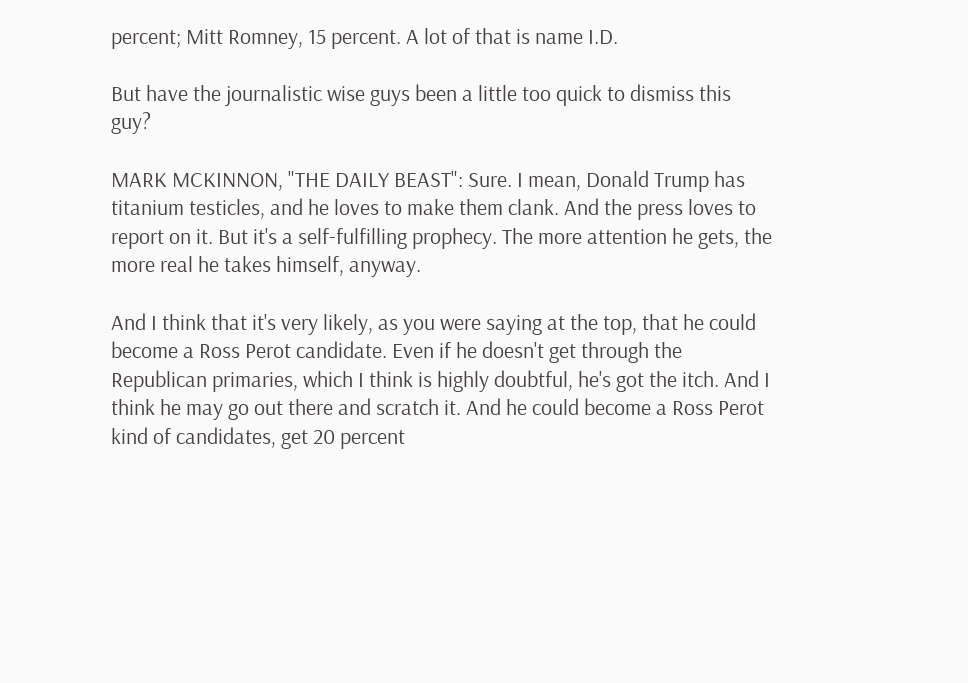percent; Mitt Romney, 15 percent. A lot of that is name I.D.

But have the journalistic wise guys been a little too quick to dismiss this guy?

MARK MCKINNON, "THE DAILY BEAST": Sure. I mean, Donald Trump has titanium testicles, and he loves to make them clank. And the press loves to report on it. But it's a self-fulfilling prophecy. The more attention he gets, the more real he takes himself, anyway.

And I think that it's very likely, as you were saying at the top, that he could become a Ross Perot candidate. Even if he doesn't get through the Republican primaries, which I think is highly doubtful, he's got the itch. And I think he may go out there and scratch it. And he could become a Ross Perot kind of candidates, get 20 percent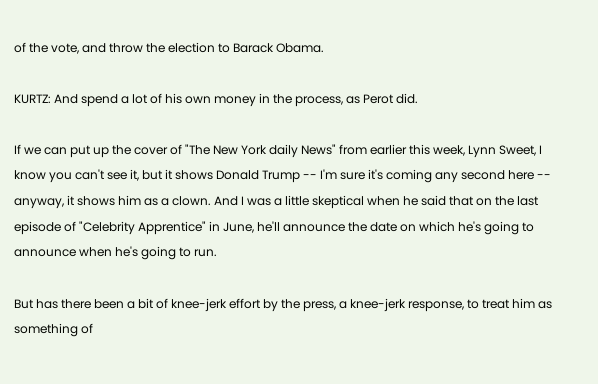of the vote, and throw the election to Barack Obama.

KURTZ: And spend a lot of his own money in the process, as Perot did.

If we can put up the cover of "The New York daily News" from earlier this week, Lynn Sweet, I know you can't see it, but it shows Donald Trump -- I'm sure it's coming any second here -- anyway, it shows him as a clown. And I was a little skeptical when he said that on the last episode of "Celebrity Apprentice" in June, he'll announce the date on which he's going to announce when he's going to run.

But has there been a bit of knee-jerk effort by the press, a knee-jerk response, to treat him as something of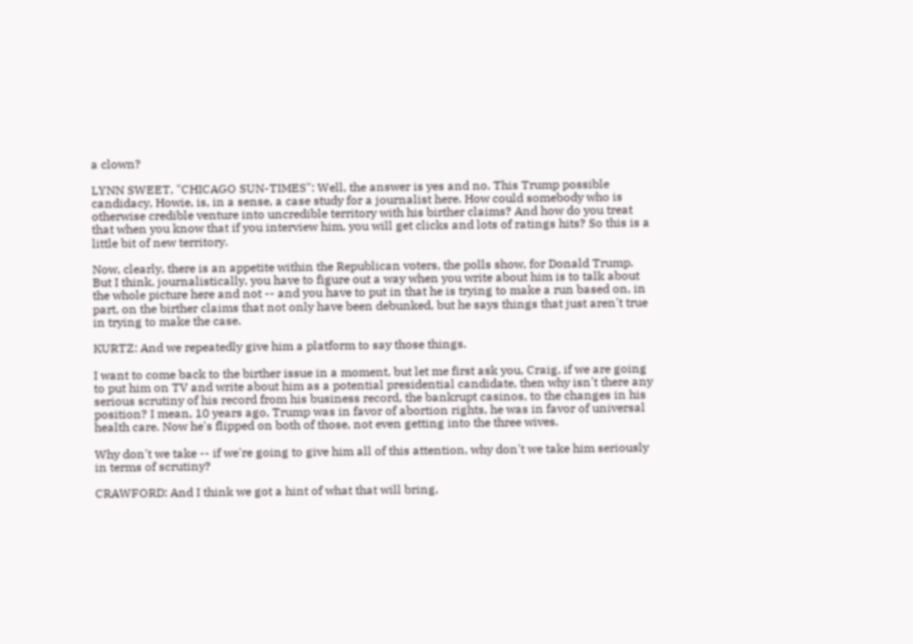a clown?

LYNN SWEET, "CHICAGO SUN-TIMES": Well, the answer is yes and no. This Trump possible candidacy, Howie, is, in a sense, a case study for a journalist here. How could somebody who is otherwise credible venture into uncredible territory with his birther claims? And how do you treat that when you know that if you interview him, you will get clicks and lots of ratings hits? So this is a little bit of new territory.

Now, clearly, there is an appetite within the Republican voters, the polls show, for Donald Trump. But I think, journalistically, you have to figure out a way when you write about him is to talk about the whole picture here and not -- and you have to put in that he is trying to make a run based on, in part, on the birther claims that not only have been debunked, but he says things that just aren't true in trying to make the case.

KURTZ: And we repeatedly give him a platform to say those things.

I want to come back to the birther issue in a moment, but let me first ask you, Craig, if we are going to put him on TV and write about him as a potential presidential candidate, then why isn't there any serious scrutiny of his record from his business record, the bankrupt casinos, to the changes in his position? I mean, 10 years ago, Trump was in favor of abortion rights, he was in favor of universal health care. Now he's flipped on both of those, not even getting into the three wives.

Why don't we take -- if we're going to give him all of this attention, why don't we take him seriously in terms of scrutiny?

CRAWFORD: And I think we got a hint of what that will bring,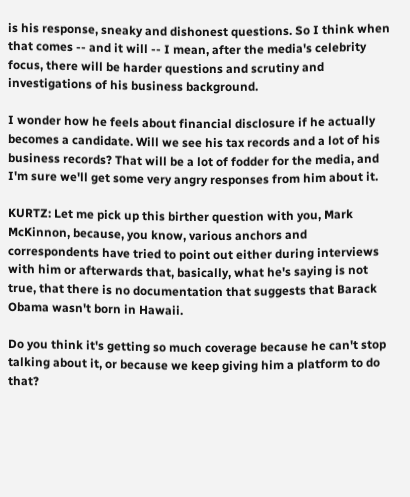is his response, sneaky and dishonest questions. So I think when that comes -- and it will -- I mean, after the media's celebrity focus, there will be harder questions and scrutiny and investigations of his business background.

I wonder how he feels about financial disclosure if he actually becomes a candidate. Will we see his tax records and a lot of his business records? That will be a lot of fodder for the media, and I'm sure we'll get some very angry responses from him about it.

KURTZ: Let me pick up this birther question with you, Mark McKinnon, because, you know, various anchors and correspondents have tried to point out either during interviews with him or afterwards that, basically, what he's saying is not true, that there is no documentation that suggests that Barack Obama wasn't born in Hawaii.

Do you think it's getting so much coverage because he can't stop talking about it, or because we keep giving him a platform to do that?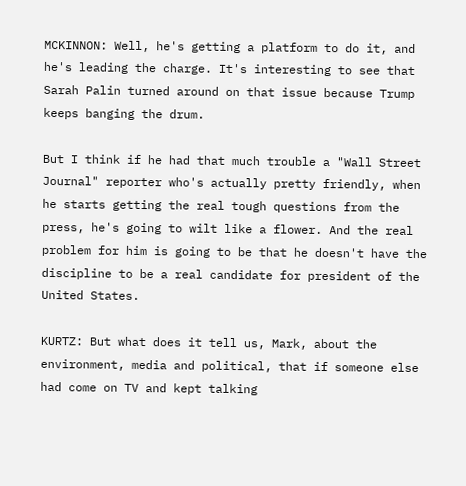MCKINNON: Well, he's getting a platform to do it, and he's leading the charge. It's interesting to see that Sarah Palin turned around on that issue because Trump keeps banging the drum.

But I think if he had that much trouble a "Wall Street Journal" reporter who's actually pretty friendly, when he starts getting the real tough questions from the press, he's going to wilt like a flower. And the real problem for him is going to be that he doesn't have the discipline to be a real candidate for president of the United States.

KURTZ: But what does it tell us, Mark, about the environment, media and political, that if someone else had come on TV and kept talking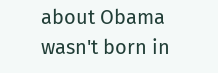about Obama wasn't born in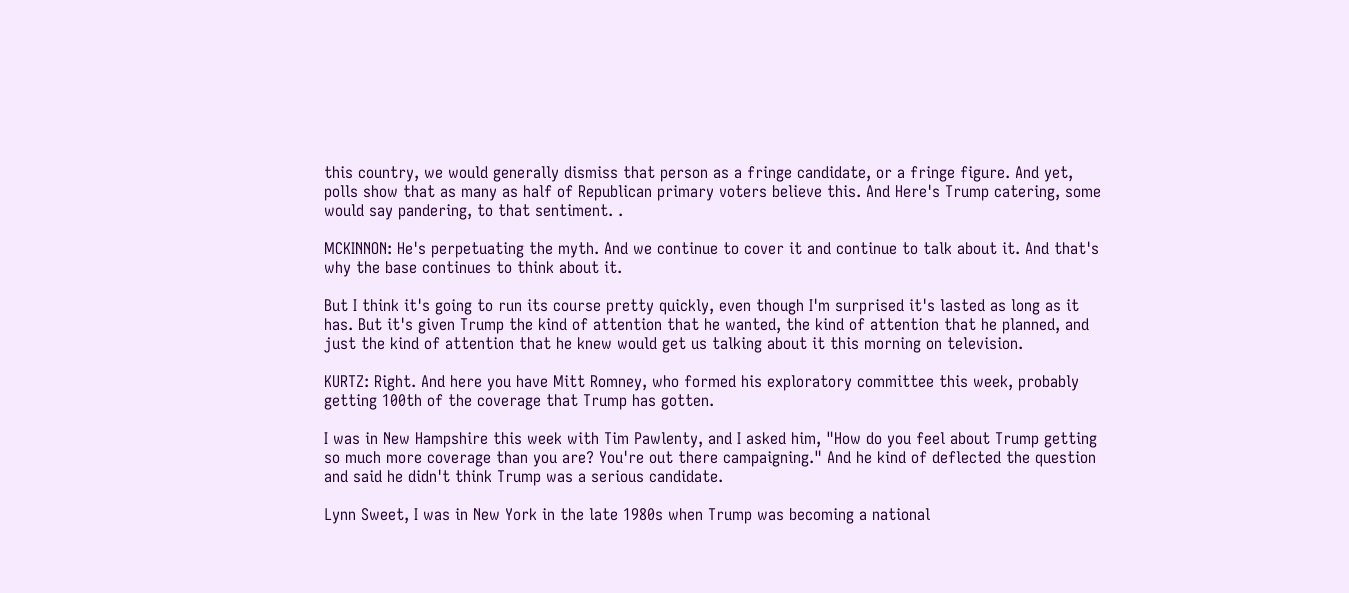this country, we would generally dismiss that person as a fringe candidate, or a fringe figure. And yet, polls show that as many as half of Republican primary voters believe this. And Here's Trump catering, some would say pandering, to that sentiment. .

MCKINNON: He's perpetuating the myth. And we continue to cover it and continue to talk about it. And that's why the base continues to think about it.

But I think it's going to run its course pretty quickly, even though I'm surprised it's lasted as long as it has. But it's given Trump the kind of attention that he wanted, the kind of attention that he planned, and just the kind of attention that he knew would get us talking about it this morning on television.

KURTZ: Right. And here you have Mitt Romney, who formed his exploratory committee this week, probably getting 100th of the coverage that Trump has gotten.

I was in New Hampshire this week with Tim Pawlenty, and I asked him, "How do you feel about Trump getting so much more coverage than you are? You're out there campaigning." And he kind of deflected the question and said he didn't think Trump was a serious candidate.

Lynn Sweet, I was in New York in the late 1980s when Trump was becoming a national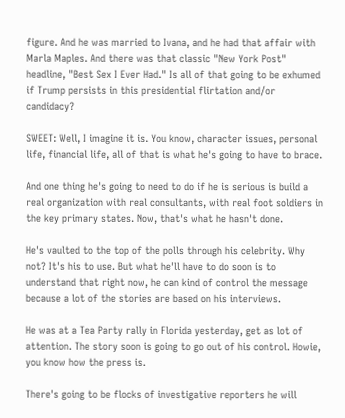figure. And he was married to Ivana, and he had that affair with Marla Maples. And there was that classic "New York Post" headline, "Best Sex I Ever Had." Is all of that going to be exhumed if Trump persists in this presidential flirtation and/or candidacy?

SWEET: Well, I imagine it is. You know, character issues, personal life, financial life, all of that is what he's going to have to brace.

And one thing he's going to need to do if he is serious is build a real organization with real consultants, with real foot soldiers in the key primary states. Now, that's what he hasn't done.

He's vaulted to the top of the polls through his celebrity. Why not? It's his to use. But what he'll have to do soon is to understand that right now, he can kind of control the message because a lot of the stories are based on his interviews.

He was at a Tea Party rally in Florida yesterday, get as lot of attention. The story soon is going to go out of his control. Howie, you know how the press is.

There's going to be flocks of investigative reporters he will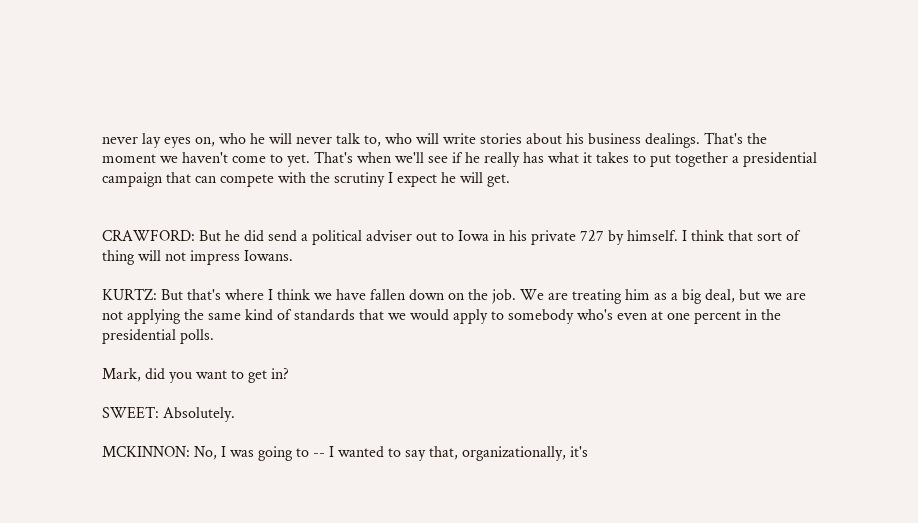never lay eyes on, who he will never talk to, who will write stories about his business dealings. That's the moment we haven't come to yet. That's when we'll see if he really has what it takes to put together a presidential campaign that can compete with the scrutiny I expect he will get.


CRAWFORD: But he did send a political adviser out to Iowa in his private 727 by himself. I think that sort of thing will not impress Iowans.

KURTZ: But that's where I think we have fallen down on the job. We are treating him as a big deal, but we are not applying the same kind of standards that we would apply to somebody who's even at one percent in the presidential polls.

Mark, did you want to get in?

SWEET: Absolutely.

MCKINNON: No, I was going to -- I wanted to say that, organizationally, it's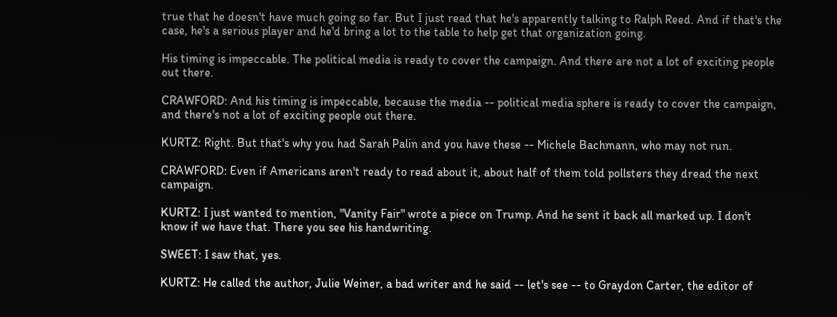true that he doesn't have much going so far. But I just read that he's apparently talking to Ralph Reed. And if that's the case, he's a serious player and he'd bring a lot to the table to help get that organization going.

His timing is impeccable. The political media is ready to cover the campaign. And there are not a lot of exciting people out there.

CRAWFORD: And his timing is impeccable, because the media -- political media sphere is ready to cover the campaign, and there's not a lot of exciting people out there.

KURTZ: Right. But that's why you had Sarah Palin and you have these -- Michele Bachmann, who may not run.

CRAWFORD: Even if Americans aren't ready to read about it, about half of them told pollsters they dread the next campaign.

KURTZ: I just wanted to mention, "Vanity Fair" wrote a piece on Trump. And he sent it back all marked up. I don't know if we have that. There you see his handwriting.

SWEET: I saw that, yes.

KURTZ: He called the author, Julie Weiner, a bad writer and he said -- let's see -- to Graydon Carter, the editor of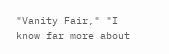"Vanity Fair," "I know far more about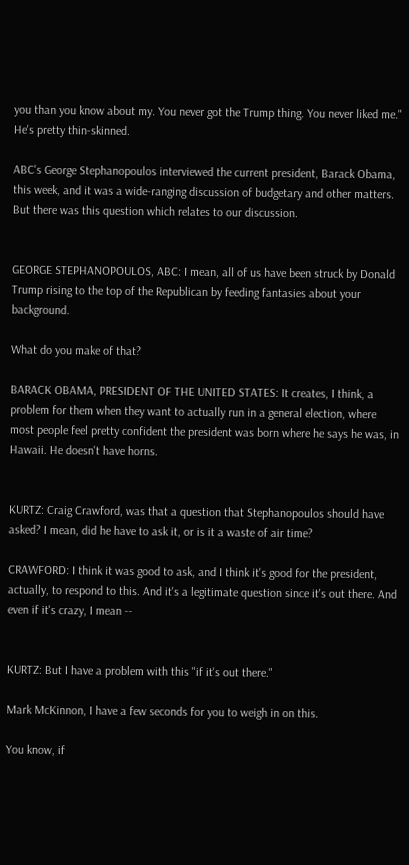you than you know about my. You never got the Trump thing. You never liked me." He's pretty thin-skinned.

ABC's George Stephanopoulos interviewed the current president, Barack Obama, this week, and it was a wide-ranging discussion of budgetary and other matters. But there was this question which relates to our discussion.


GEORGE STEPHANOPOULOS, ABC: I mean, all of us have been struck by Donald Trump rising to the top of the Republican by feeding fantasies about your background.

What do you make of that?

BARACK OBAMA, PRESIDENT OF THE UNITED STATES: It creates, I think, a problem for them when they want to actually run in a general election, where most people feel pretty confident the president was born where he says he was, in Hawaii. He doesn't have horns.


KURTZ: Craig Crawford, was that a question that Stephanopoulos should have asked? I mean, did he have to ask it, or is it a waste of air time?

CRAWFORD: I think it was good to ask, and I think it's good for the president, actually, to respond to this. And it's a legitimate question since it's out there. And even if it's crazy, I mean --


KURTZ: But I have a problem with this "if it's out there."

Mark McKinnon, I have a few seconds for you to weigh in on this.

You know, if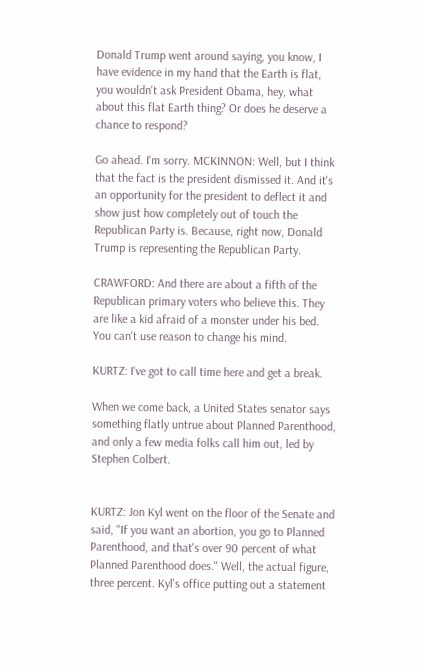Donald Trump went around saying, you know, I have evidence in my hand that the Earth is flat, you wouldn't ask President Obama, hey, what about this flat Earth thing? Or does he deserve a chance to respond?

Go ahead. I'm sorry. MCKINNON: Well, but I think that the fact is the president dismissed it. And it's an opportunity for the president to deflect it and show just how completely out of touch the Republican Party is. Because, right now, Donald Trump is representing the Republican Party.

CRAWFORD: And there are about a fifth of the Republican primary voters who believe this. They are like a kid afraid of a monster under his bed. You can't use reason to change his mind.

KURTZ: I've got to call time here and get a break.

When we come back, a United States senator says something flatly untrue about Planned Parenthood, and only a few media folks call him out, led by Stephen Colbert.


KURTZ: Jon Kyl went on the floor of the Senate and said, "If you want an abortion, you go to Planned Parenthood, and that's over 90 percent of what Planned Parenthood does." Well, the actual figure, three percent. Kyl's office putting out a statement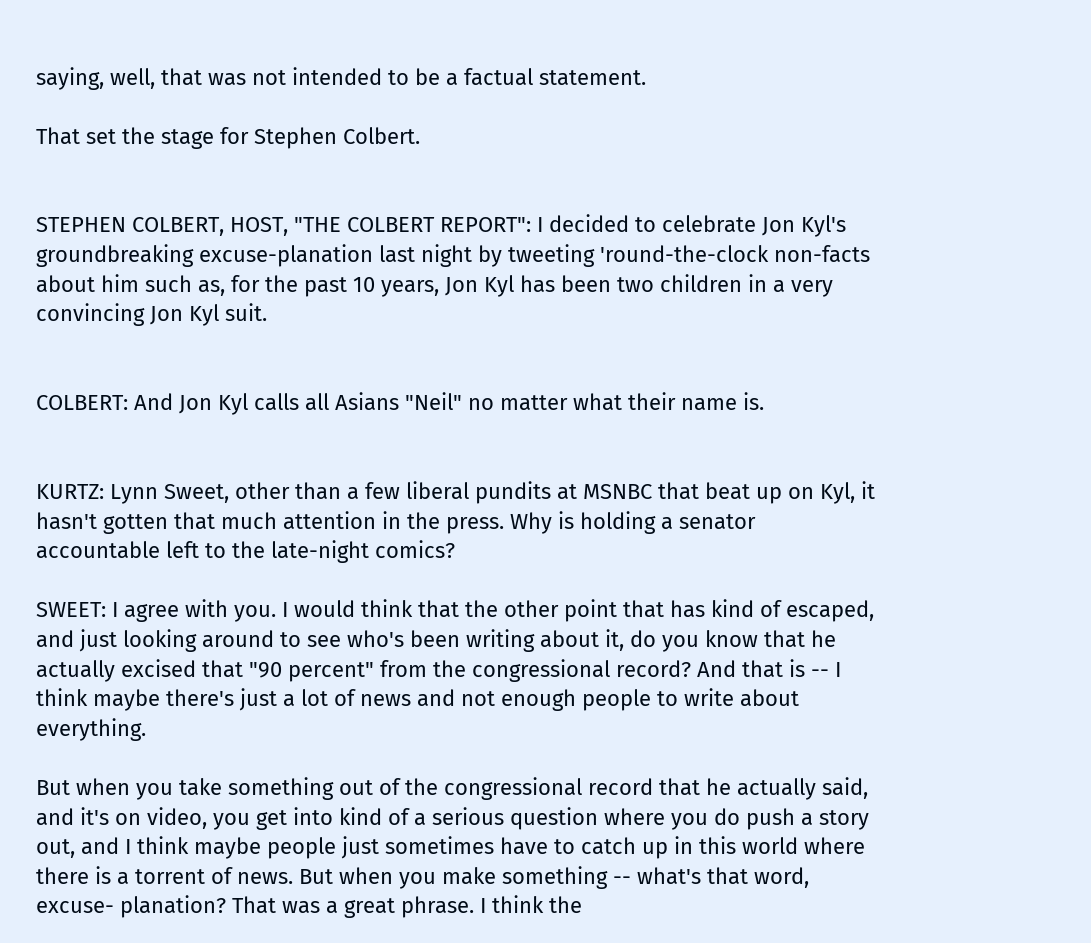saying, well, that was not intended to be a factual statement.

That set the stage for Stephen Colbert.


STEPHEN COLBERT, HOST, "THE COLBERT REPORT": I decided to celebrate Jon Kyl's groundbreaking excuse-planation last night by tweeting 'round-the-clock non-facts about him such as, for the past 10 years, Jon Kyl has been two children in a very convincing Jon Kyl suit.


COLBERT: And Jon Kyl calls all Asians "Neil" no matter what their name is.


KURTZ: Lynn Sweet, other than a few liberal pundits at MSNBC that beat up on Kyl, it hasn't gotten that much attention in the press. Why is holding a senator accountable left to the late-night comics?

SWEET: I agree with you. I would think that the other point that has kind of escaped, and just looking around to see who's been writing about it, do you know that he actually excised that "90 percent" from the congressional record? And that is -- I think maybe there's just a lot of news and not enough people to write about everything.

But when you take something out of the congressional record that he actually said, and it's on video, you get into kind of a serious question where you do push a story out, and I think maybe people just sometimes have to catch up in this world where there is a torrent of news. But when you make something -- what's that word, excuse- planation? That was a great phrase. I think the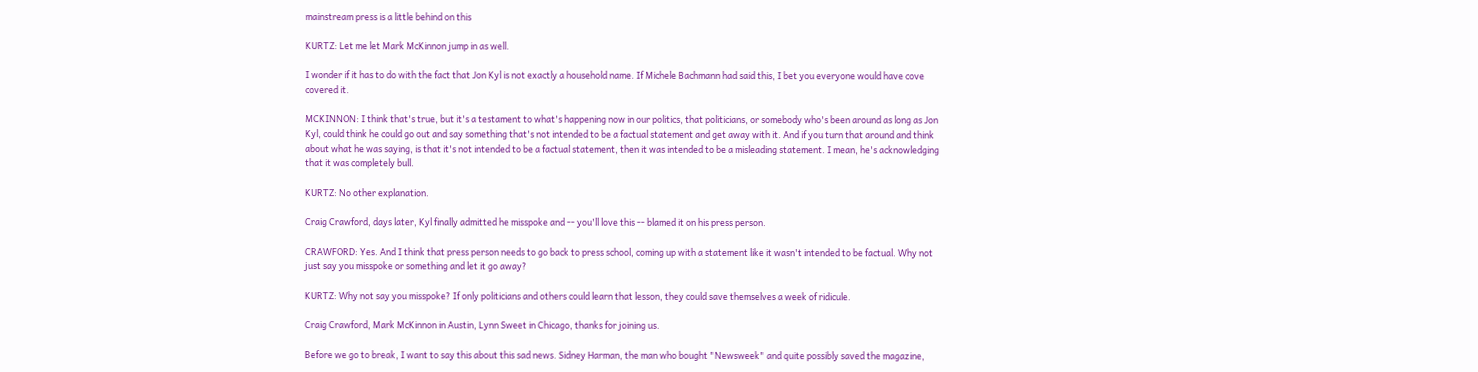mainstream press is a little behind on this

KURTZ: Let me let Mark McKinnon jump in as well.

I wonder if it has to do with the fact that Jon Kyl is not exactly a household name. If Michele Bachmann had said this, I bet you everyone would have cove covered it.

MCKINNON: I think that's true, but it's a testament to what's happening now in our politics, that politicians, or somebody who's been around as long as Jon Kyl, could think he could go out and say something that's not intended to be a factual statement and get away with it. And if you turn that around and think about what he was saying, is that it's not intended to be a factual statement, then it was intended to be a misleading statement. I mean, he's acknowledging that it was completely bull.

KURTZ: No other explanation.

Craig Crawford, days later, Kyl finally admitted he misspoke and -- you'll love this -- blamed it on his press person.

CRAWFORD: Yes. And I think that press person needs to go back to press school, coming up with a statement like it wasn't intended to be factual. Why not just say you misspoke or something and let it go away?

KURTZ: Why not say you misspoke? If only politicians and others could learn that lesson, they could save themselves a week of ridicule.

Craig Crawford, Mark McKinnon in Austin, Lynn Sweet in Chicago, thanks for joining us.

Before we go to break, I want to say this about this sad news. Sidney Harman, the man who bought "Newsweek" and quite possibly saved the magazine,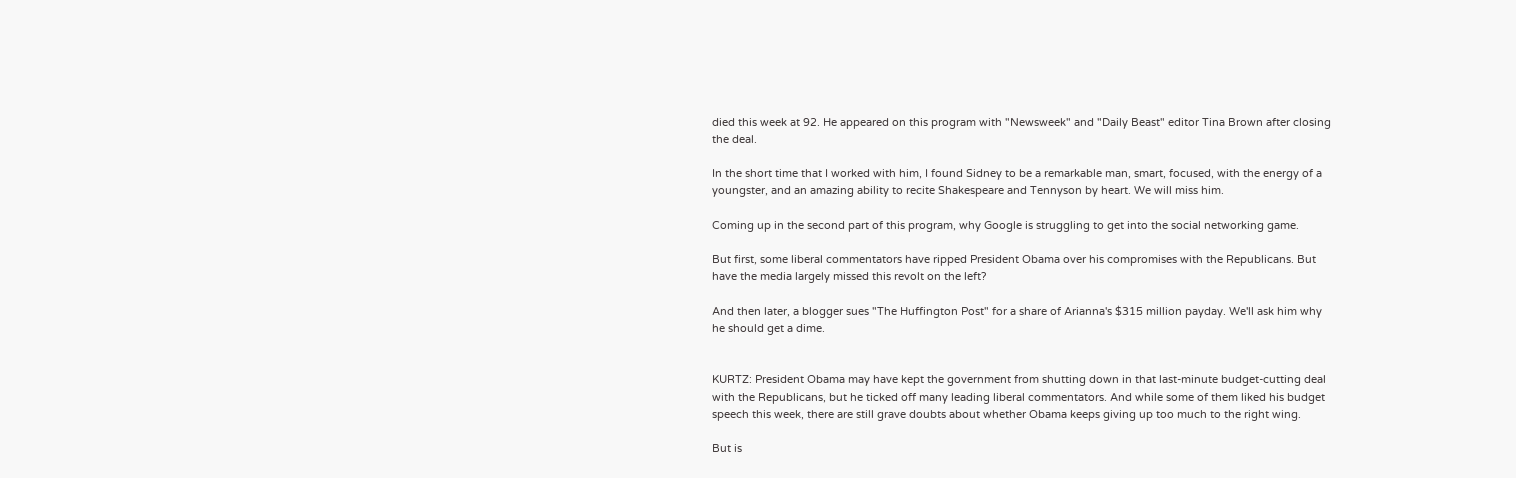died this week at 92. He appeared on this program with "Newsweek" and "Daily Beast" editor Tina Brown after closing the deal.

In the short time that I worked with him, I found Sidney to be a remarkable man, smart, focused, with the energy of a youngster, and an amazing ability to recite Shakespeare and Tennyson by heart. We will miss him.

Coming up in the second part of this program, why Google is struggling to get into the social networking game.

But first, some liberal commentators have ripped President Obama over his compromises with the Republicans. But have the media largely missed this revolt on the left?

And then later, a blogger sues "The Huffington Post" for a share of Arianna's $315 million payday. We'll ask him why he should get a dime.


KURTZ: President Obama may have kept the government from shutting down in that last-minute budget-cutting deal with the Republicans, but he ticked off many leading liberal commentators. And while some of them liked his budget speech this week, there are still grave doubts about whether Obama keeps giving up too much to the right wing.

But is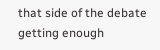that side of the debate getting enough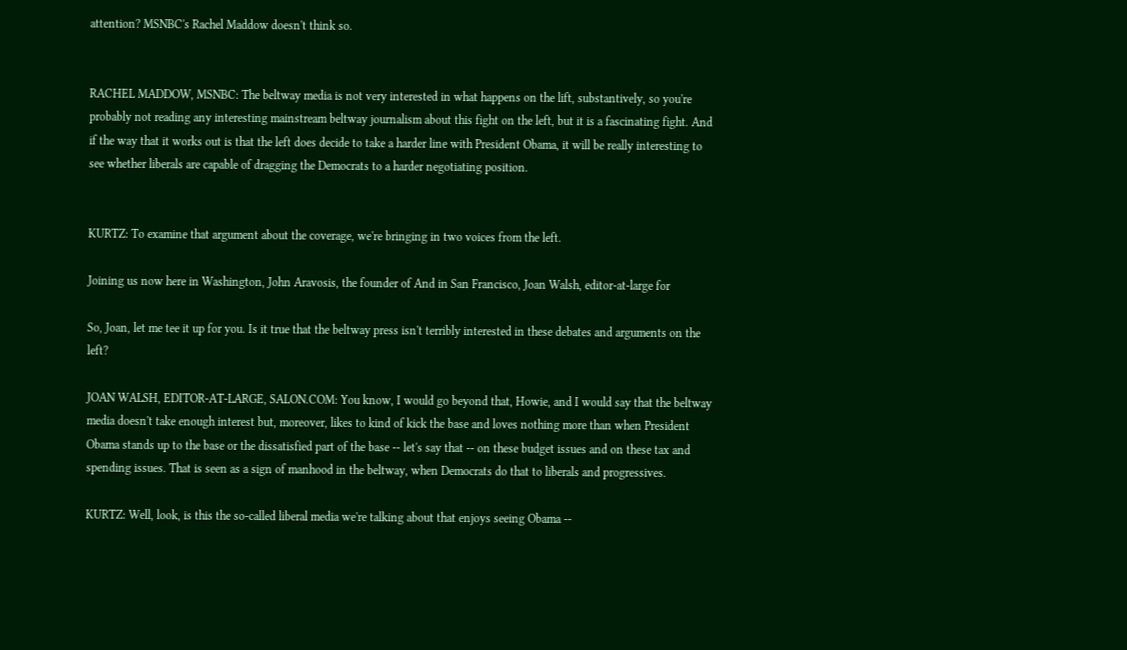attention? MSNBC's Rachel Maddow doesn't think so.


RACHEL MADDOW, MSNBC: The beltway media is not very interested in what happens on the lift, substantively, so you're probably not reading any interesting mainstream beltway journalism about this fight on the left, but it is a fascinating fight. And if the way that it works out is that the left does decide to take a harder line with President Obama, it will be really interesting to see whether liberals are capable of dragging the Democrats to a harder negotiating position.


KURTZ: To examine that argument about the coverage, we're bringing in two voices from the left.

Joining us now here in Washington, John Aravosis, the founder of And in San Francisco, Joan Walsh, editor-at-large for

So, Joan, let me tee it up for you. Is it true that the beltway press isn't terribly interested in these debates and arguments on the left?

JOAN WALSH, EDITOR-AT-LARGE, SALON.COM: You know, I would go beyond that, Howie, and I would say that the beltway media doesn't take enough interest but, moreover, likes to kind of kick the base and loves nothing more than when President Obama stands up to the base or the dissatisfied part of the base -- let's say that -- on these budget issues and on these tax and spending issues. That is seen as a sign of manhood in the beltway, when Democrats do that to liberals and progressives.

KURTZ: Well, look, is this the so-called liberal media we're talking about that enjoys seeing Obama --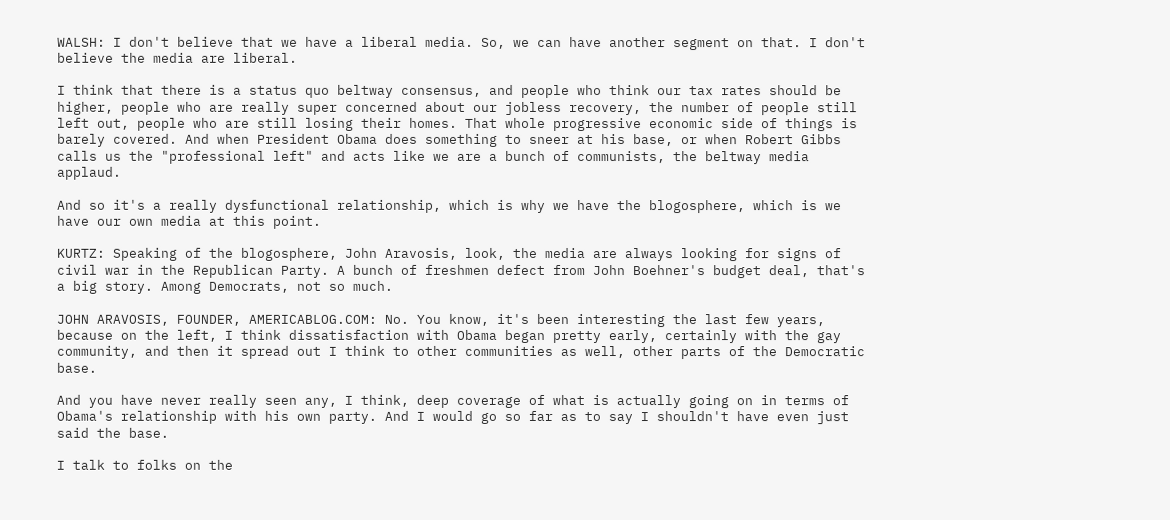WALSH: I don't believe that we have a liberal media. So, we can have another segment on that. I don't believe the media are liberal.

I think that there is a status quo beltway consensus, and people who think our tax rates should be higher, people who are really super concerned about our jobless recovery, the number of people still left out, people who are still losing their homes. That whole progressive economic side of things is barely covered. And when President Obama does something to sneer at his base, or when Robert Gibbs calls us the "professional left" and acts like we are a bunch of communists, the beltway media applaud.

And so it's a really dysfunctional relationship, which is why we have the blogosphere, which is we have our own media at this point.

KURTZ: Speaking of the blogosphere, John Aravosis, look, the media are always looking for signs of civil war in the Republican Party. A bunch of freshmen defect from John Boehner's budget deal, that's a big story. Among Democrats, not so much.

JOHN ARAVOSIS, FOUNDER, AMERICABLOG.COM: No. You know, it's been interesting the last few years, because on the left, I think dissatisfaction with Obama began pretty early, certainly with the gay community, and then it spread out I think to other communities as well, other parts of the Democratic base.

And you have never really seen any, I think, deep coverage of what is actually going on in terms of Obama's relationship with his own party. And I would go so far as to say I shouldn't have even just said the base.

I talk to folks on the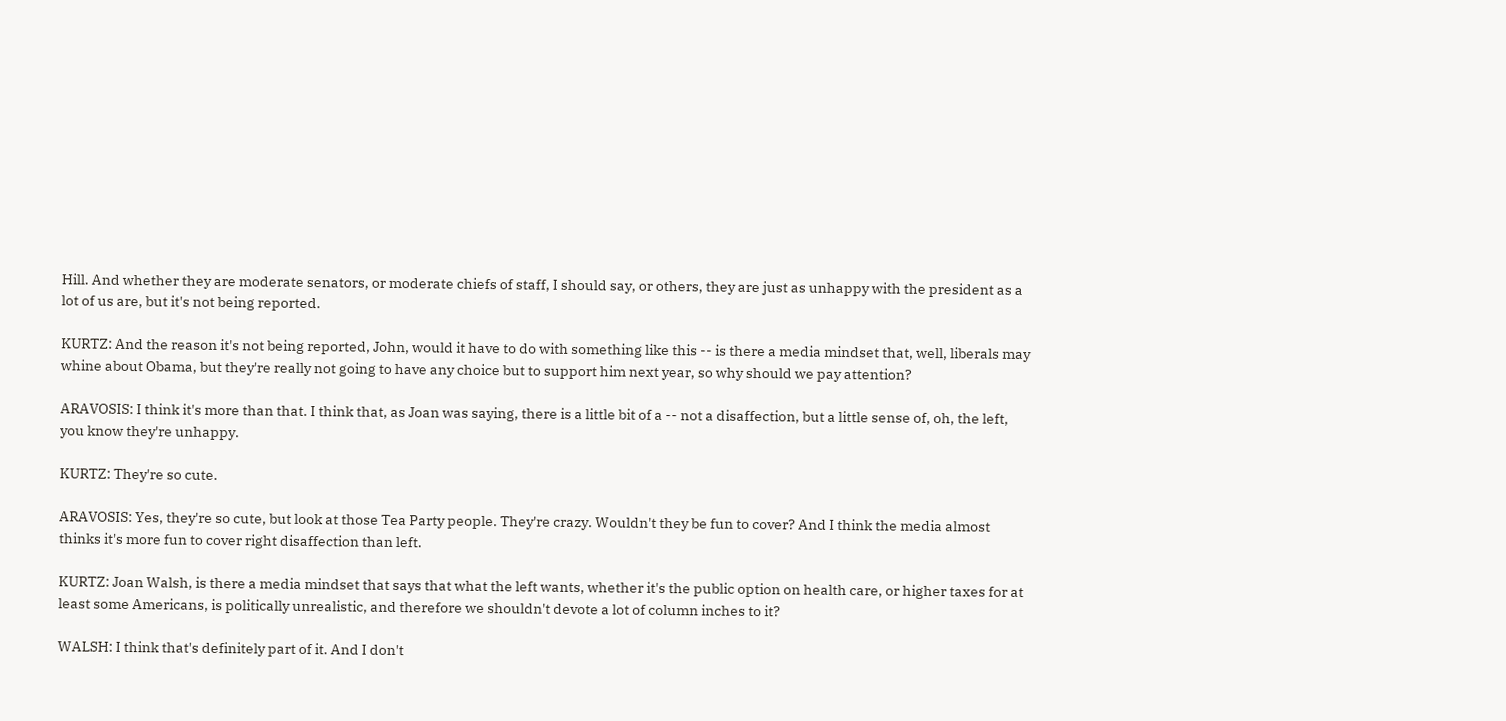Hill. And whether they are moderate senators, or moderate chiefs of staff, I should say, or others, they are just as unhappy with the president as a lot of us are, but it's not being reported.

KURTZ: And the reason it's not being reported, John, would it have to do with something like this -- is there a media mindset that, well, liberals may whine about Obama, but they're really not going to have any choice but to support him next year, so why should we pay attention?

ARAVOSIS: I think it's more than that. I think that, as Joan was saying, there is a little bit of a -- not a disaffection, but a little sense of, oh, the left, you know they're unhappy.

KURTZ: They're so cute.

ARAVOSIS: Yes, they're so cute, but look at those Tea Party people. They're crazy. Wouldn't they be fun to cover? And I think the media almost thinks it's more fun to cover right disaffection than left.

KURTZ: Joan Walsh, is there a media mindset that says that what the left wants, whether it's the public option on health care, or higher taxes for at least some Americans, is politically unrealistic, and therefore we shouldn't devote a lot of column inches to it?

WALSH: I think that's definitely part of it. And I don't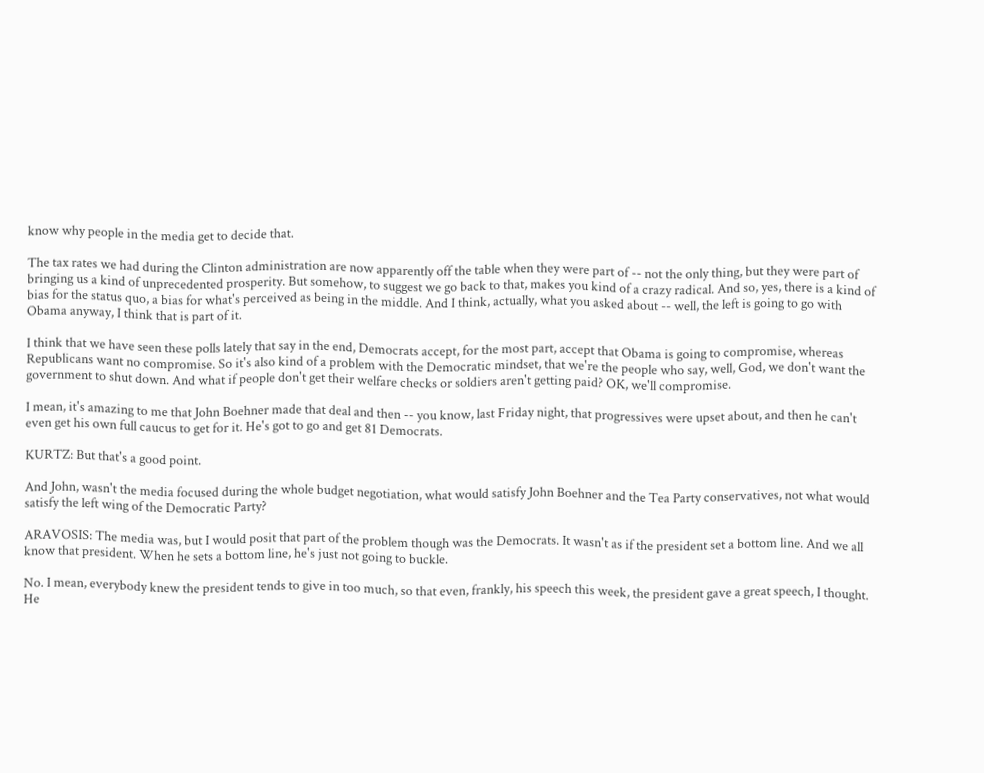know why people in the media get to decide that.

The tax rates we had during the Clinton administration are now apparently off the table when they were part of -- not the only thing, but they were part of bringing us a kind of unprecedented prosperity. But somehow, to suggest we go back to that, makes you kind of a crazy radical. And so, yes, there is a kind of bias for the status quo, a bias for what's perceived as being in the middle. And I think, actually, what you asked about -- well, the left is going to go with Obama anyway, I think that is part of it.

I think that we have seen these polls lately that say in the end, Democrats accept, for the most part, accept that Obama is going to compromise, whereas Republicans want no compromise. So it's also kind of a problem with the Democratic mindset, that we're the people who say, well, God, we don't want the government to shut down. And what if people don't get their welfare checks or soldiers aren't getting paid? OK, we'll compromise.

I mean, it's amazing to me that John Boehner made that deal and then -- you know, last Friday night, that progressives were upset about, and then he can't even get his own full caucus to get for it. He's got to go and get 81 Democrats.

KURTZ: But that's a good point.

And John, wasn't the media focused during the whole budget negotiation, what would satisfy John Boehner and the Tea Party conservatives, not what would satisfy the left wing of the Democratic Party?

ARAVOSIS: The media was, but I would posit that part of the problem though was the Democrats. It wasn't as if the president set a bottom line. And we all know that president. When he sets a bottom line, he's just not going to buckle.

No. I mean, everybody knew the president tends to give in too much, so that even, frankly, his speech this week, the president gave a great speech, I thought. He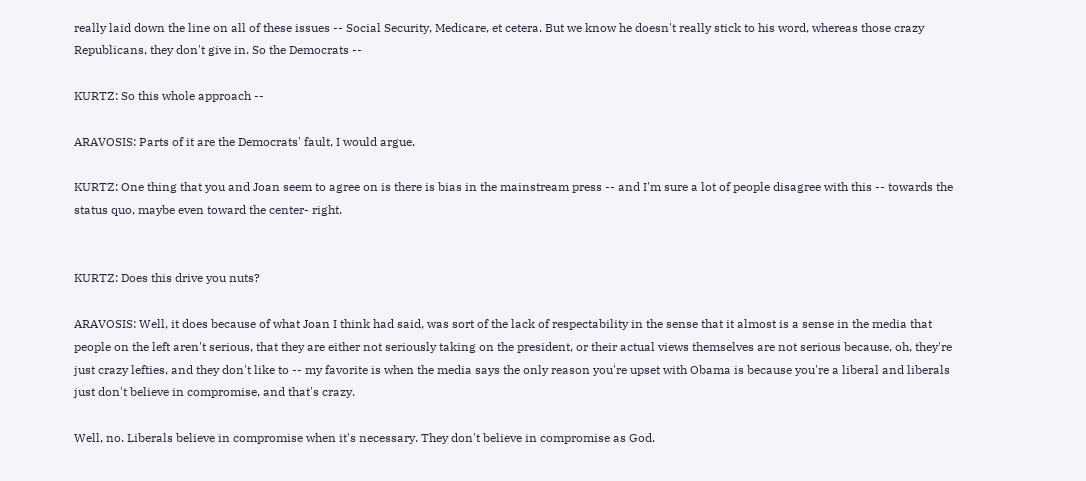really laid down the line on all of these issues -- Social Security, Medicare, et cetera. But we know he doesn't really stick to his word, whereas those crazy Republicans, they don't give in. So the Democrats --

KURTZ: So this whole approach --

ARAVOSIS: Parts of it are the Democrats' fault, I would argue.

KURTZ: One thing that you and Joan seem to agree on is there is bias in the mainstream press -- and I'm sure a lot of people disagree with this -- towards the status quo, maybe even toward the center- right.


KURTZ: Does this drive you nuts?

ARAVOSIS: Well, it does because of what Joan I think had said, was sort of the lack of respectability in the sense that it almost is a sense in the media that people on the left aren't serious, that they are either not seriously taking on the president, or their actual views themselves are not serious because, oh, they're just crazy lefties, and they don't like to -- my favorite is when the media says the only reason you're upset with Obama is because you're a liberal and liberals just don't believe in compromise, and that's crazy.

Well, no. Liberals believe in compromise when it's necessary. They don't believe in compromise as God.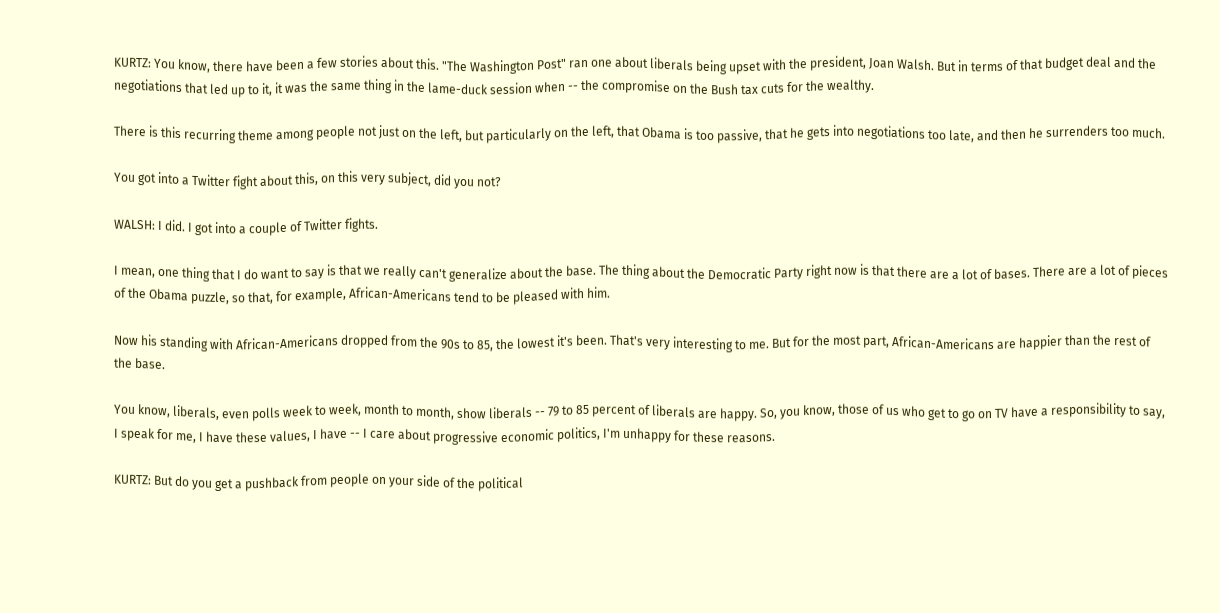KURTZ: You know, there have been a few stories about this. "The Washington Post" ran one about liberals being upset with the president, Joan Walsh. But in terms of that budget deal and the negotiations that led up to it, it was the same thing in the lame-duck session when -- the compromise on the Bush tax cuts for the wealthy.

There is this recurring theme among people not just on the left, but particularly on the left, that Obama is too passive, that he gets into negotiations too late, and then he surrenders too much.

You got into a Twitter fight about this, on this very subject, did you not?

WALSH: I did. I got into a couple of Twitter fights.

I mean, one thing that I do want to say is that we really can't generalize about the base. The thing about the Democratic Party right now is that there are a lot of bases. There are a lot of pieces of the Obama puzzle, so that, for example, African-Americans tend to be pleased with him.

Now his standing with African-Americans dropped from the 90s to 85, the lowest it's been. That's very interesting to me. But for the most part, African-Americans are happier than the rest of the base.

You know, liberals, even polls week to week, month to month, show liberals -- 79 to 85 percent of liberals are happy. So, you know, those of us who get to go on TV have a responsibility to say, I speak for me, I have these values, I have -- I care about progressive economic politics, I'm unhappy for these reasons.

KURTZ: But do you get a pushback from people on your side of the political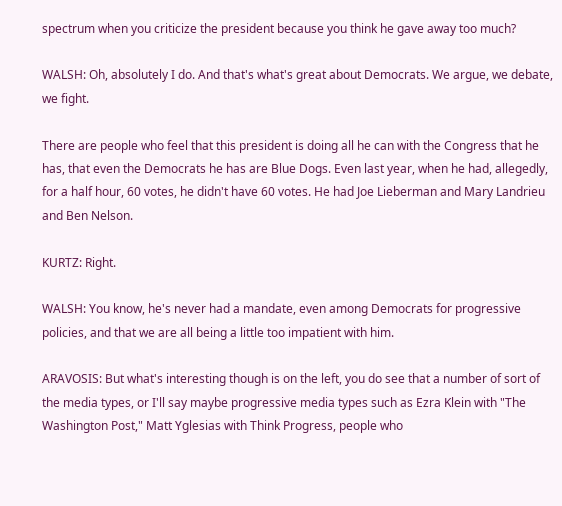spectrum when you criticize the president because you think he gave away too much?

WALSH: Oh, absolutely I do. And that's what's great about Democrats. We argue, we debate, we fight.

There are people who feel that this president is doing all he can with the Congress that he has, that even the Democrats he has are Blue Dogs. Even last year, when he had, allegedly, for a half hour, 60 votes, he didn't have 60 votes. He had Joe Lieberman and Mary Landrieu and Ben Nelson.

KURTZ: Right.

WALSH: You know, he's never had a mandate, even among Democrats for progressive policies, and that we are all being a little too impatient with him.

ARAVOSIS: But what's interesting though is on the left, you do see that a number of sort of the media types, or I'll say maybe progressive media types such as Ezra Klein with "The Washington Post," Matt Yglesias with Think Progress, people who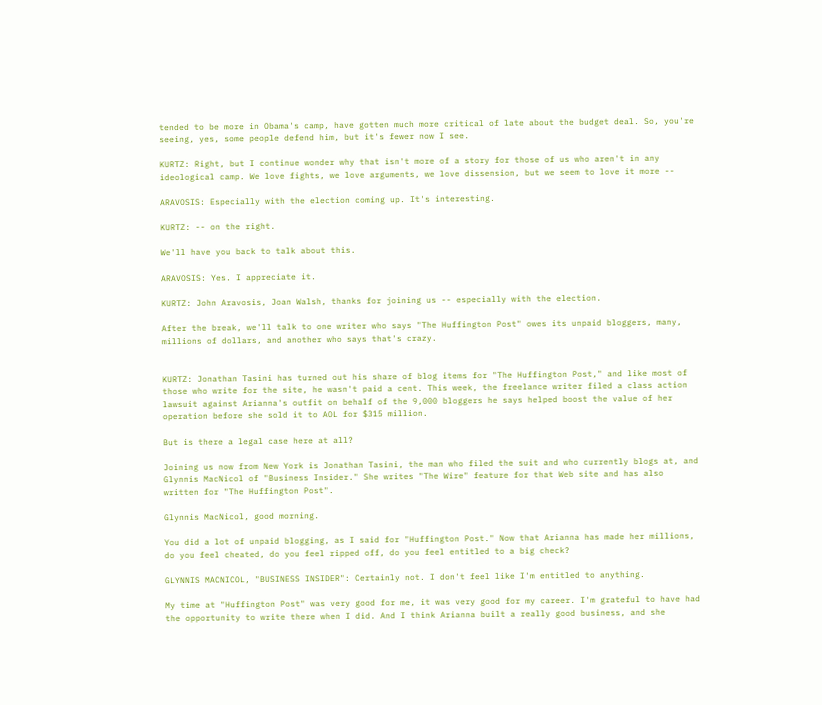tended to be more in Obama's camp, have gotten much more critical of late about the budget deal. So, you're seeing, yes, some people defend him, but it's fewer now I see.

KURTZ: Right, but I continue wonder why that isn't more of a story for those of us who aren't in any ideological camp. We love fights, we love arguments, we love dissension, but we seem to love it more --

ARAVOSIS: Especially with the election coming up. It's interesting.

KURTZ: -- on the right.

We'll have you back to talk about this.

ARAVOSIS: Yes. I appreciate it.

KURTZ: John Aravosis, Joan Walsh, thanks for joining us -- especially with the election.

After the break, we'll talk to one writer who says "The Huffington Post" owes its unpaid bloggers, many, millions of dollars, and another who says that's crazy.


KURTZ: Jonathan Tasini has turned out his share of blog items for "The Huffington Post," and like most of those who write for the site, he wasn't paid a cent. This week, the freelance writer filed a class action lawsuit against Arianna's outfit on behalf of the 9,000 bloggers he says helped boost the value of her operation before she sold it to AOL for $315 million.

But is there a legal case here at all?

Joining us now from New York is Jonathan Tasini, the man who filed the suit and who currently blogs at, and Glynnis MacNicol of "Business Insider." She writes "The Wire" feature for that Web site and has also written for "The Huffington Post".

Glynnis MacNicol, good morning.

You did a lot of unpaid blogging, as I said for "Huffington Post." Now that Arianna has made her millions, do you feel cheated, do you feel ripped off, do you feel entitled to a big check?

GLYNNIS MACNICOL, "BUSINESS INSIDER": Certainly not. I don't feel like I'm entitled to anything.

My time at "Huffington Post" was very good for me, it was very good for my career. I'm grateful to have had the opportunity to write there when I did. And I think Arianna built a really good business, and she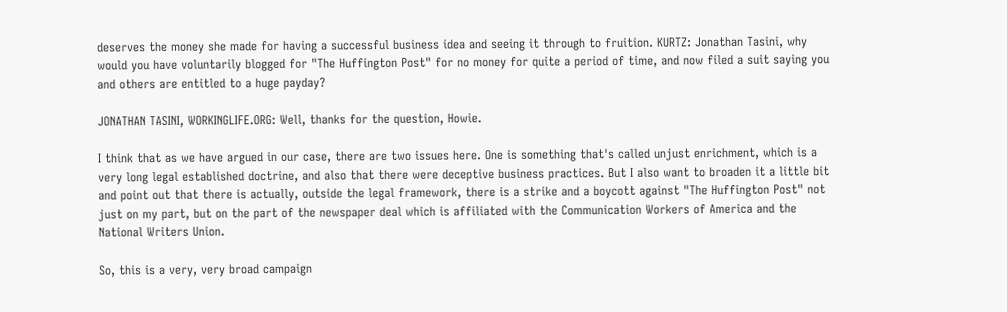deserves the money she made for having a successful business idea and seeing it through to fruition. KURTZ: Jonathan Tasini, why would you have voluntarily blogged for "The Huffington Post" for no money for quite a period of time, and now filed a suit saying you and others are entitled to a huge payday?

JONATHAN TASINI, WORKINGLIFE.ORG: Well, thanks for the question, Howie.

I think that as we have argued in our case, there are two issues here. One is something that's called unjust enrichment, which is a very long legal established doctrine, and also that there were deceptive business practices. But I also want to broaden it a little bit and point out that there is actually, outside the legal framework, there is a strike and a boycott against "The Huffington Post" not just on my part, but on the part of the newspaper deal which is affiliated with the Communication Workers of America and the National Writers Union.

So, this is a very, very broad campaign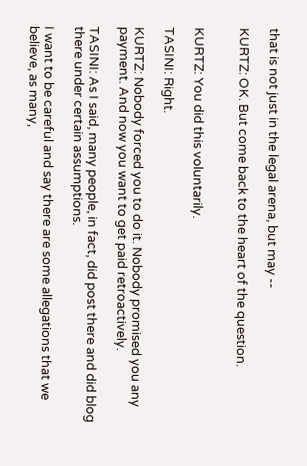that is not just in the legal arena, but may --

KURTZ: OK. But come back to the heart of the question.


KURTZ: You did this voluntarily.

TASINI: Right.

KURTZ: Nobody forced you to do it. Nobody promised you any payment. And now you want to get paid retroactively.

TASINI: As I said, many people, in fact, did post there and did blog there under certain assumptions.

I want to be careful and say there are some allegations that we believe, as many,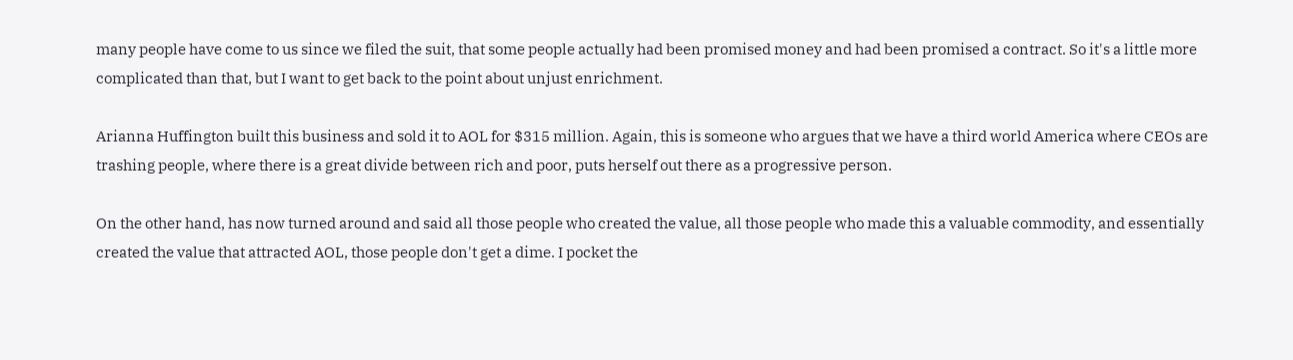many people have come to us since we filed the suit, that some people actually had been promised money and had been promised a contract. So it's a little more complicated than that, but I want to get back to the point about unjust enrichment.

Arianna Huffington built this business and sold it to AOL for $315 million. Again, this is someone who argues that we have a third world America where CEOs are trashing people, where there is a great divide between rich and poor, puts herself out there as a progressive person.

On the other hand, has now turned around and said all those people who created the value, all those people who made this a valuable commodity, and essentially created the value that attracted AOL, those people don't get a dime. I pocket the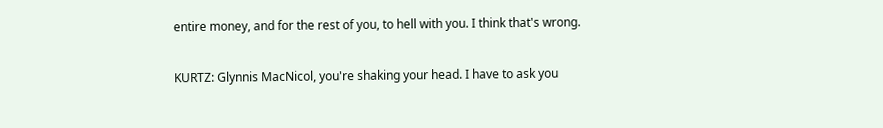entire money, and for the rest of you, to hell with you. I think that's wrong.

KURTZ: Glynnis MacNicol, you're shaking your head. I have to ask you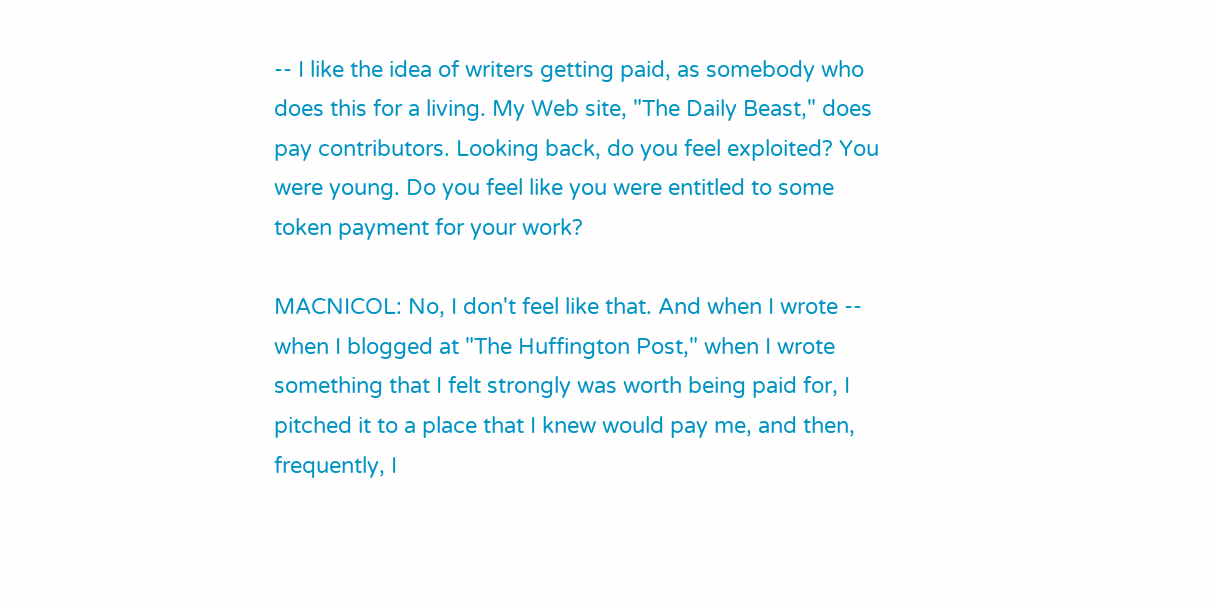-- I like the idea of writers getting paid, as somebody who does this for a living. My Web site, "The Daily Beast," does pay contributors. Looking back, do you feel exploited? You were young. Do you feel like you were entitled to some token payment for your work?

MACNICOL: No, I don't feel like that. And when I wrote -- when I blogged at "The Huffington Post," when I wrote something that I felt strongly was worth being paid for, I pitched it to a place that I knew would pay me, and then, frequently, I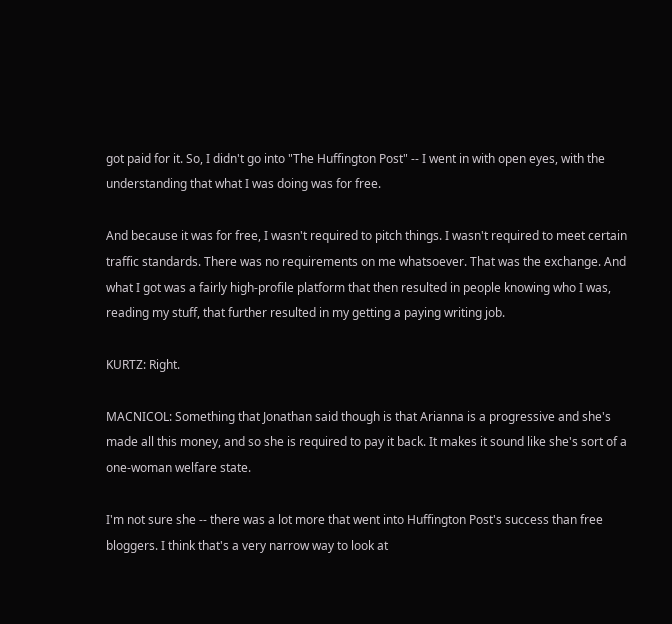got paid for it. So, I didn't go into "The Huffington Post" -- I went in with open eyes, with the understanding that what I was doing was for free.

And because it was for free, I wasn't required to pitch things. I wasn't required to meet certain traffic standards. There was no requirements on me whatsoever. That was the exchange. And what I got was a fairly high-profile platform that then resulted in people knowing who I was, reading my stuff, that further resulted in my getting a paying writing job.

KURTZ: Right.

MACNICOL: Something that Jonathan said though is that Arianna is a progressive and she's made all this money, and so she is required to pay it back. It makes it sound like she's sort of a one-woman welfare state.

I'm not sure she -- there was a lot more that went into Huffington Post's success than free bloggers. I think that's a very narrow way to look at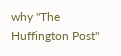why "The Huffington Post"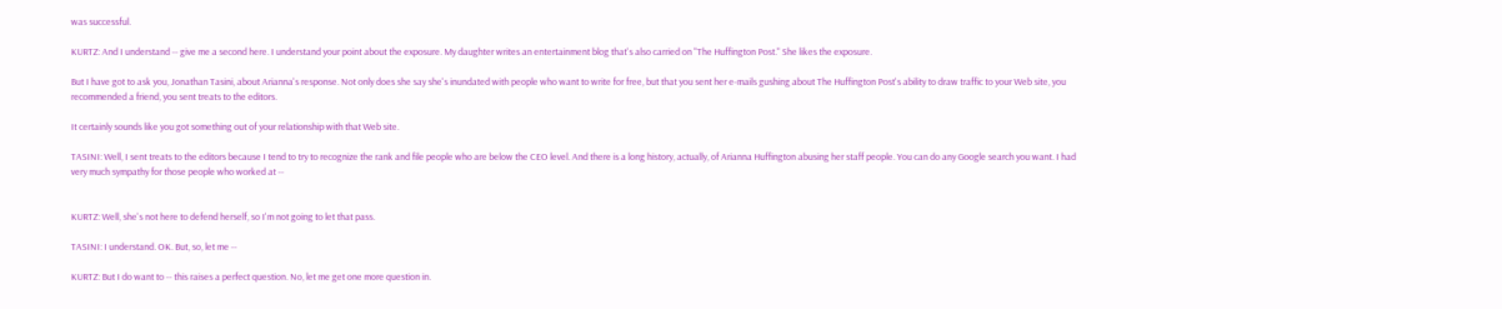was successful.

KURTZ: And I understand -- give me a second here. I understand your point about the exposure. My daughter writes an entertainment blog that's also carried on "The Huffington Post." She likes the exposure.

But I have got to ask you, Jonathan Tasini, about Arianna's response. Not only does she say she's inundated with people who want to write for free, but that you sent her e-mails gushing about The Huffington Post's ability to draw traffic to your Web site, you recommended a friend, you sent treats to the editors.

It certainly sounds like you got something out of your relationship with that Web site.

TASINI: Well, I sent treats to the editors because I tend to try to recognize the rank and file people who are below the CEO level. And there is a long history, actually, of Arianna Huffington abusing her staff people. You can do any Google search you want. I had very much sympathy for those people who worked at --


KURTZ: Well, she's not here to defend herself, so I'm not going to let that pass.

TASINI: I understand. OK. But, so, let me --

KURTZ: But I do want to -- this raises a perfect question. No, let me get one more question in.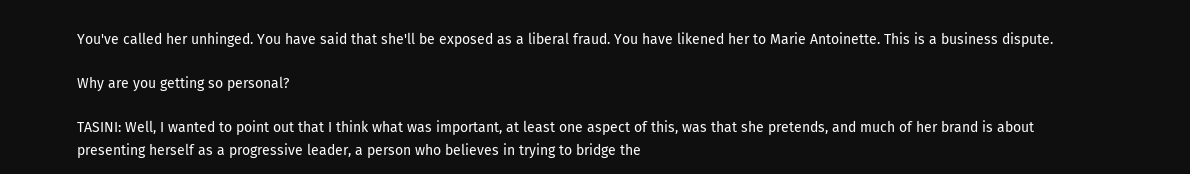You've called her unhinged. You have said that she'll be exposed as a liberal fraud. You have likened her to Marie Antoinette. This is a business dispute.

Why are you getting so personal?

TASINI: Well, I wanted to point out that I think what was important, at least one aspect of this, was that she pretends, and much of her brand is about presenting herself as a progressive leader, a person who believes in trying to bridge the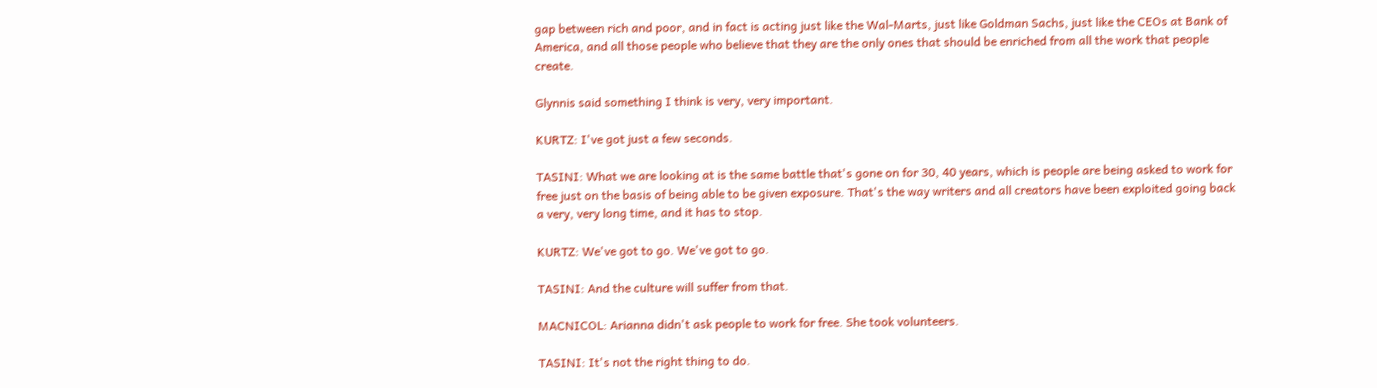gap between rich and poor, and in fact is acting just like the Wal-Marts, just like Goldman Sachs, just like the CEOs at Bank of America, and all those people who believe that they are the only ones that should be enriched from all the work that people create.

Glynnis said something I think is very, very important.

KURTZ: I've got just a few seconds.

TASINI: What we are looking at is the same battle that's gone on for 30, 40 years, which is people are being asked to work for free just on the basis of being able to be given exposure. That's the way writers and all creators have been exploited going back a very, very long time, and it has to stop.

KURTZ: We've got to go. We've got to go.

TASINI: And the culture will suffer from that.

MACNICOL: Arianna didn't ask people to work for free. She took volunteers.

TASINI: It's not the right thing to do.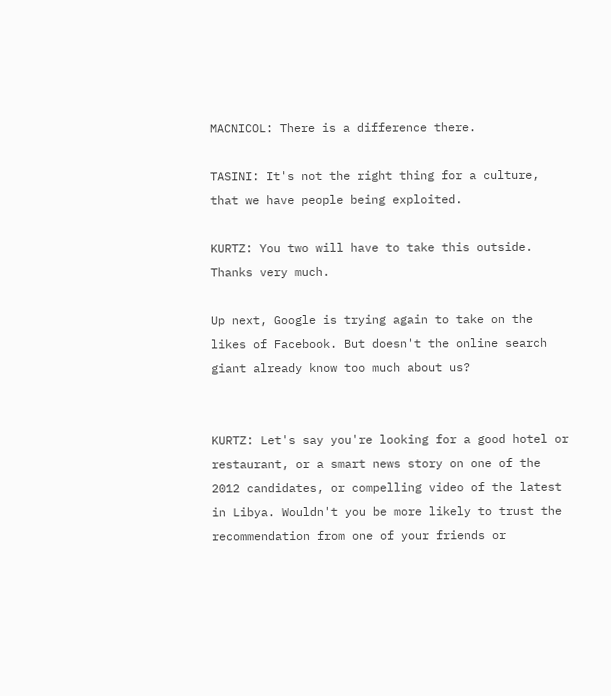MACNICOL: There is a difference there.

TASINI: It's not the right thing for a culture, that we have people being exploited.

KURTZ: You two will have to take this outside. Thanks very much.

Up next, Google is trying again to take on the likes of Facebook. But doesn't the online search giant already know too much about us?


KURTZ: Let's say you're looking for a good hotel or restaurant, or a smart news story on one of the 2012 candidates, or compelling video of the latest in Libya. Wouldn't you be more likely to trust the recommendation from one of your friends or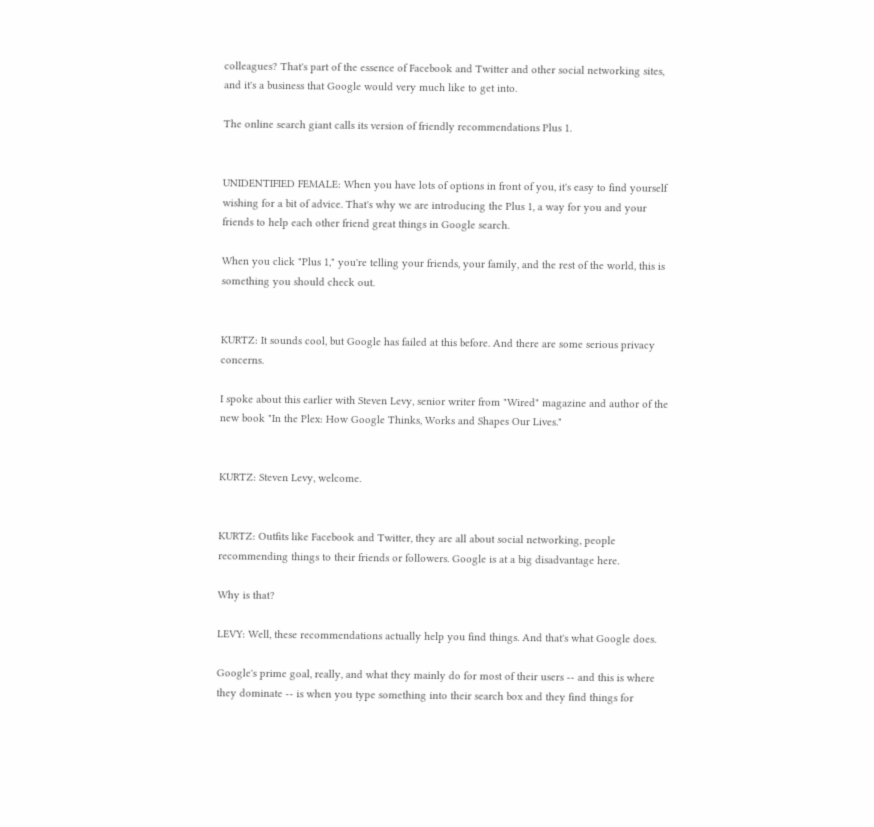colleagues? That's part of the essence of Facebook and Twitter and other social networking sites, and it's a business that Google would very much like to get into.

The online search giant calls its version of friendly recommendations Plus 1.


UNIDENTIFIED FEMALE: When you have lots of options in front of you, it's easy to find yourself wishing for a bit of advice. That's why we are introducing the Plus 1, a way for you and your friends to help each other friend great things in Google search.

When you click "Plus 1," you're telling your friends, your family, and the rest of the world, this is something you should check out.


KURTZ: It sounds cool, but Google has failed at this before. And there are some serious privacy concerns.

I spoke about this earlier with Steven Levy, senior writer from "Wired" magazine and author of the new book "In the Plex: How Google Thinks, Works and Shapes Our Lives."


KURTZ: Steven Levy, welcome.


KURTZ: Outfits like Facebook and Twitter, they are all about social networking, people recommending things to their friends or followers. Google is at a big disadvantage here.

Why is that?

LEVY: Well, these recommendations actually help you find things. And that's what Google does.

Google's prime goal, really, and what they mainly do for most of their users -- and this is where they dominate -- is when you type something into their search box and they find things for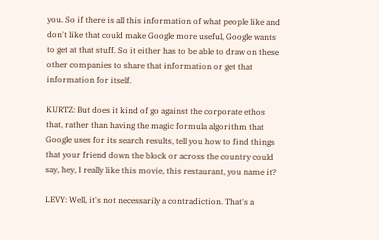you. So if there is all this information of what people like and don't like that could make Google more useful, Google wants to get at that stuff. So it either has to be able to draw on these other companies to share that information or get that information for itself.

KURTZ: But does it kind of go against the corporate ethos that, rather than having the magic formula algorithm that Google uses for its search results, tell you how to find things that your friend down the block or across the country could say, hey, I really like this movie, this restaurant, you name it?

LEVY: Well, it's not necessarily a contradiction. That's a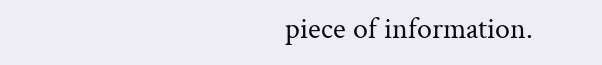piece of information.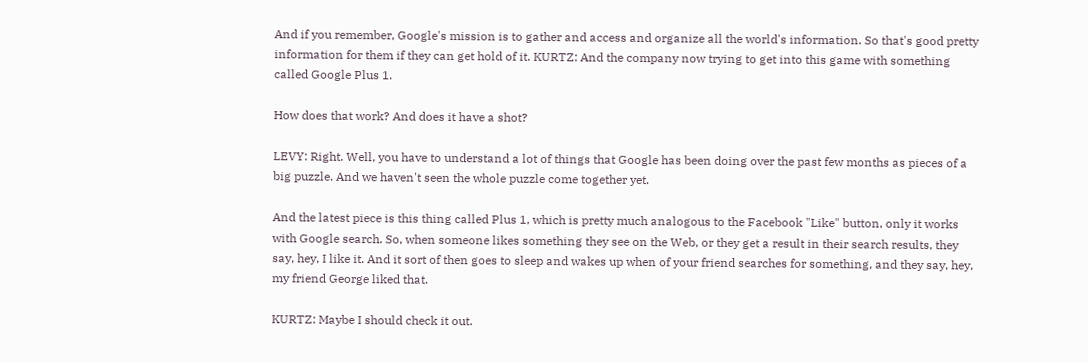And if you remember, Google's mission is to gather and access and organize all the world's information. So that's good pretty information for them if they can get hold of it. KURTZ: And the company now trying to get into this game with something called Google Plus 1.

How does that work? And does it have a shot?

LEVY: Right. Well, you have to understand a lot of things that Google has been doing over the past few months as pieces of a big puzzle. And we haven't seen the whole puzzle come together yet.

And the latest piece is this thing called Plus 1, which is pretty much analogous to the Facebook "Like" button, only it works with Google search. So, when someone likes something they see on the Web, or they get a result in their search results, they say, hey, I like it. And it sort of then goes to sleep and wakes up when of your friend searches for something, and they say, hey, my friend George liked that.

KURTZ: Maybe I should check it out.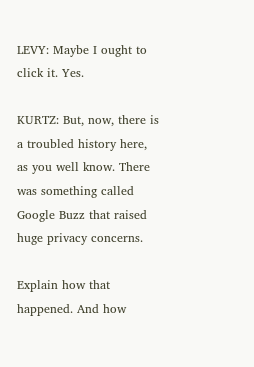LEVY: Maybe I ought to click it. Yes.

KURTZ: But, now, there is a troubled history here, as you well know. There was something called Google Buzz that raised huge privacy concerns.

Explain how that happened. And how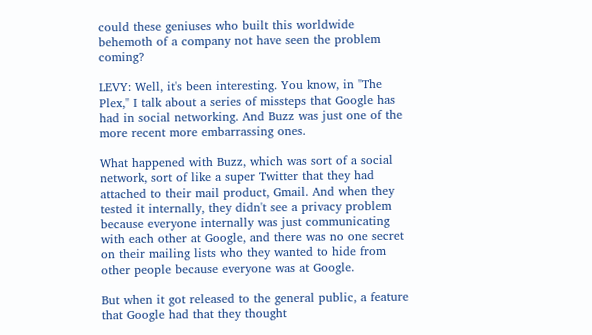could these geniuses who built this worldwide behemoth of a company not have seen the problem coming?

LEVY: Well, it's been interesting. You know, in "The Plex," I talk about a series of missteps that Google has had in social networking. And Buzz was just one of the more recent more embarrassing ones.

What happened with Buzz, which was sort of a social network, sort of like a super Twitter that they had attached to their mail product, Gmail. And when they tested it internally, they didn't see a privacy problem because everyone internally was just communicating with each other at Google, and there was no one secret on their mailing lists who they wanted to hide from other people because everyone was at Google.

But when it got released to the general public, a feature that Google had that they thought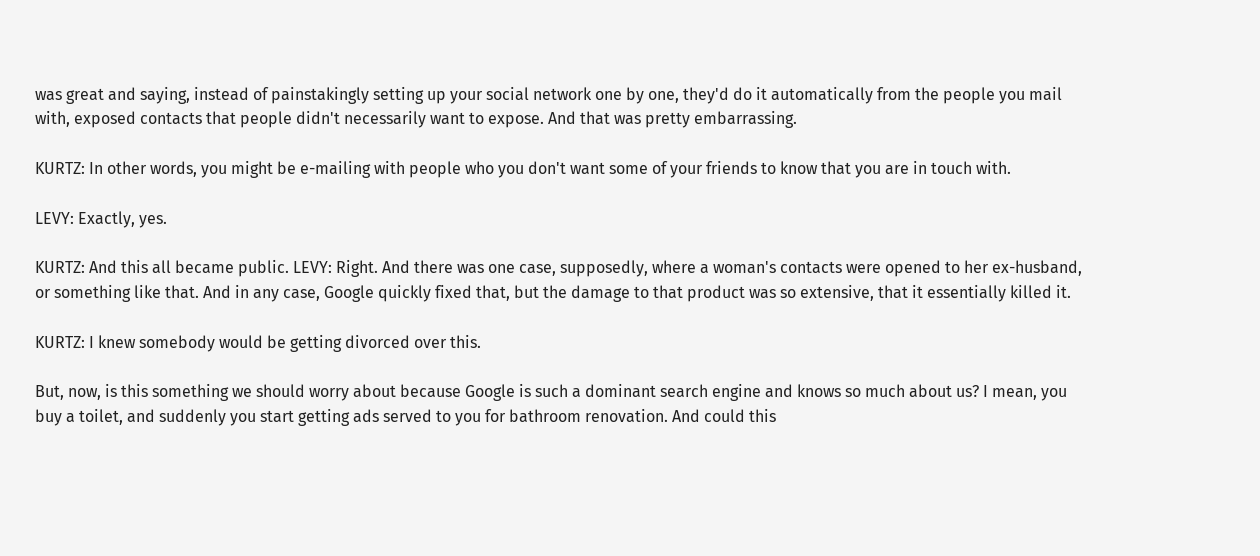was great and saying, instead of painstakingly setting up your social network one by one, they'd do it automatically from the people you mail with, exposed contacts that people didn't necessarily want to expose. And that was pretty embarrassing.

KURTZ: In other words, you might be e-mailing with people who you don't want some of your friends to know that you are in touch with.

LEVY: Exactly, yes.

KURTZ: And this all became public. LEVY: Right. And there was one case, supposedly, where a woman's contacts were opened to her ex-husband, or something like that. And in any case, Google quickly fixed that, but the damage to that product was so extensive, that it essentially killed it.

KURTZ: I knew somebody would be getting divorced over this.

But, now, is this something we should worry about because Google is such a dominant search engine and knows so much about us? I mean, you buy a toilet, and suddenly you start getting ads served to you for bathroom renovation. And could this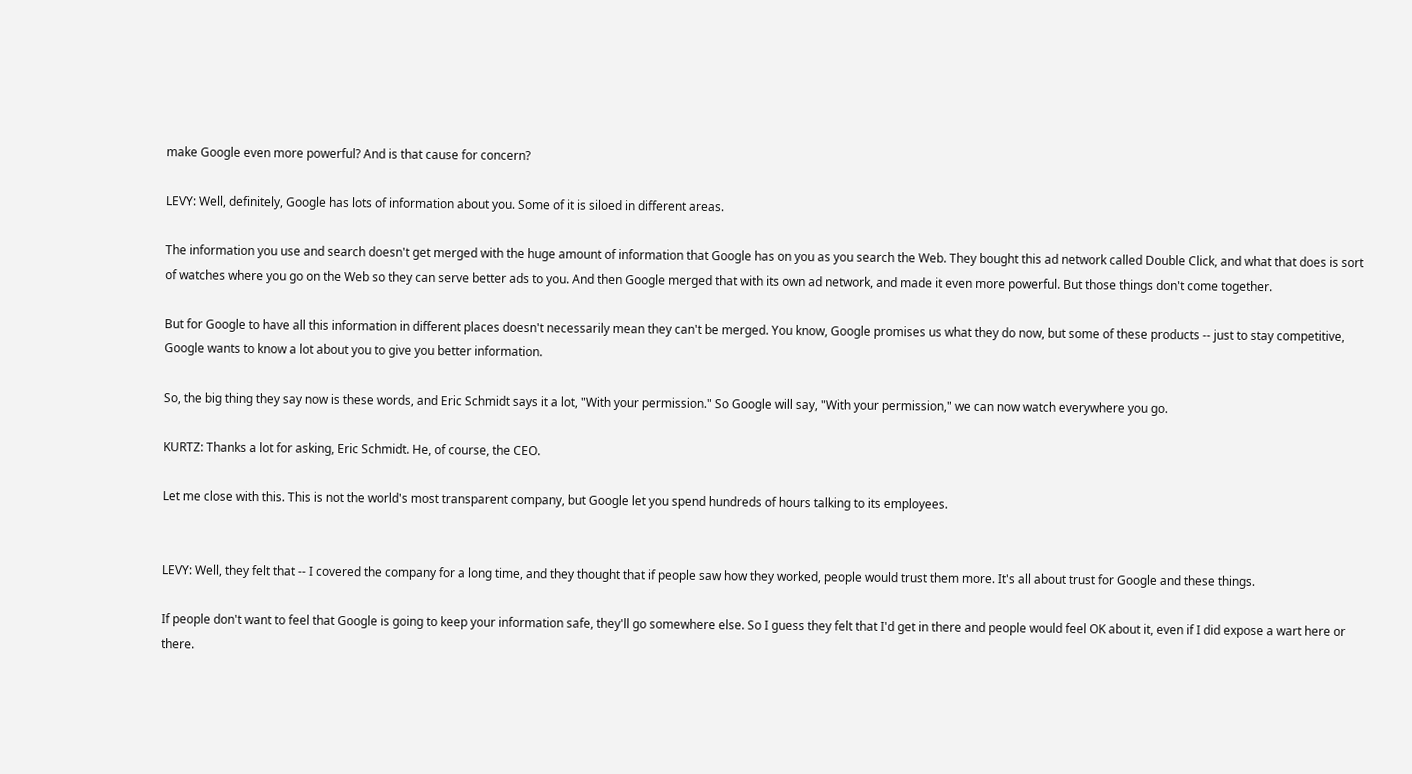make Google even more powerful? And is that cause for concern?

LEVY: Well, definitely, Google has lots of information about you. Some of it is siloed in different areas.

The information you use and search doesn't get merged with the huge amount of information that Google has on you as you search the Web. They bought this ad network called Double Click, and what that does is sort of watches where you go on the Web so they can serve better ads to you. And then Google merged that with its own ad network, and made it even more powerful. But those things don't come together.

But for Google to have all this information in different places doesn't necessarily mean they can't be merged. You know, Google promises us what they do now, but some of these products -- just to stay competitive, Google wants to know a lot about you to give you better information.

So, the big thing they say now is these words, and Eric Schmidt says it a lot, "With your permission." So Google will say, "With your permission," we can now watch everywhere you go.

KURTZ: Thanks a lot for asking, Eric Schmidt. He, of course, the CEO.

Let me close with this. This is not the world's most transparent company, but Google let you spend hundreds of hours talking to its employees.


LEVY: Well, they felt that -- I covered the company for a long time, and they thought that if people saw how they worked, people would trust them more. It's all about trust for Google and these things.

If people don't want to feel that Google is going to keep your information safe, they'll go somewhere else. So I guess they felt that I'd get in there and people would feel OK about it, even if I did expose a wart here or there.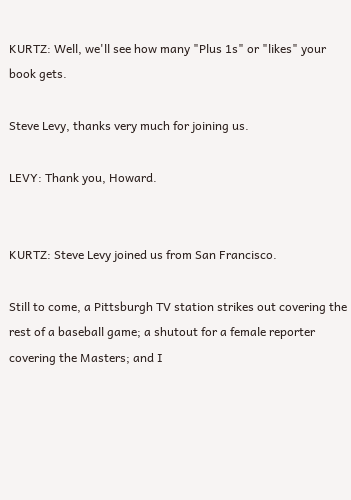KURTZ: Well, we'll see how many "Plus 1s" or "likes" your book gets.

Steve Levy, thanks very much for joining us.

LEVY: Thank you, Howard.


KURTZ: Steve Levy joined us from San Francisco.

Still to come, a Pittsburgh TV station strikes out covering the rest of a baseball game; a shutout for a female reporter covering the Masters; and I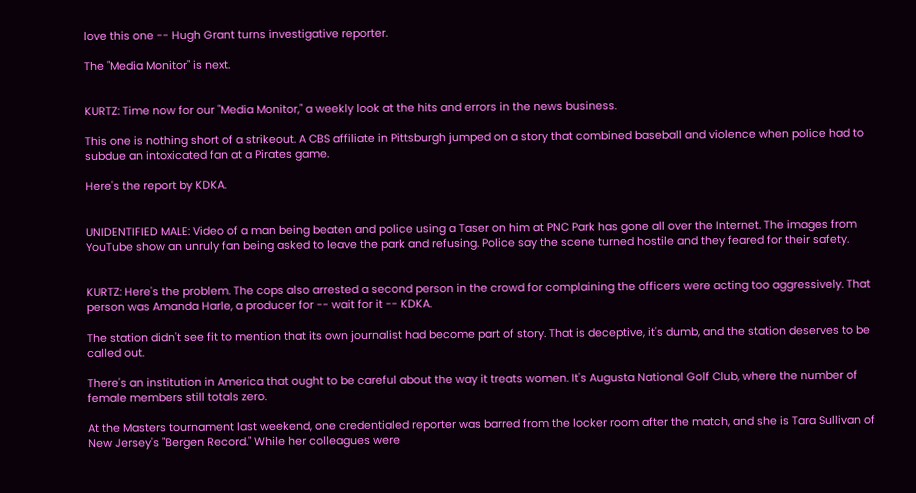love this one -- Hugh Grant turns investigative reporter.

The "Media Monitor" is next.


KURTZ: Time now for our "Media Monitor," a weekly look at the hits and errors in the news business.

This one is nothing short of a strikeout. A CBS affiliate in Pittsburgh jumped on a story that combined baseball and violence when police had to subdue an intoxicated fan at a Pirates game.

Here's the report by KDKA.


UNIDENTIFIED MALE: Video of a man being beaten and police using a Taser on him at PNC Park has gone all over the Internet. The images from YouTube show an unruly fan being asked to leave the park and refusing. Police say the scene turned hostile and they feared for their safety.


KURTZ: Here's the problem. The cops also arrested a second person in the crowd for complaining the officers were acting too aggressively. That person was Amanda Harle, a producer for -- wait for it -- KDKA.

The station didn't see fit to mention that its own journalist had become part of story. That is deceptive, it's dumb, and the station deserves to be called out.

There's an institution in America that ought to be careful about the way it treats women. It's Augusta National Golf Club, where the number of female members still totals zero.

At the Masters tournament last weekend, one credentialed reporter was barred from the locker room after the match, and she is Tara Sullivan of New Jersey's "Bergen Record." While her colleagues were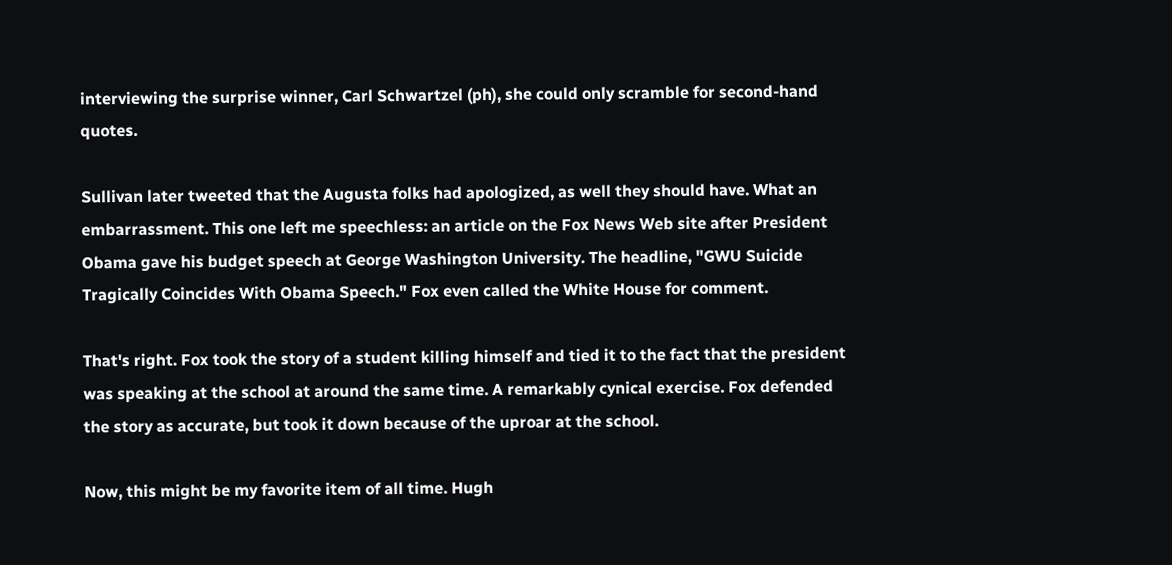interviewing the surprise winner, Carl Schwartzel (ph), she could only scramble for second-hand quotes.

Sullivan later tweeted that the Augusta folks had apologized, as well they should have. What an embarrassment. This one left me speechless: an article on the Fox News Web site after President Obama gave his budget speech at George Washington University. The headline, "GWU Suicide Tragically Coincides With Obama Speech." Fox even called the White House for comment.

That's right. Fox took the story of a student killing himself and tied it to the fact that the president was speaking at the school at around the same time. A remarkably cynical exercise. Fox defended the story as accurate, but took it down because of the uproar at the school.

Now, this might be my favorite item of all time. Hugh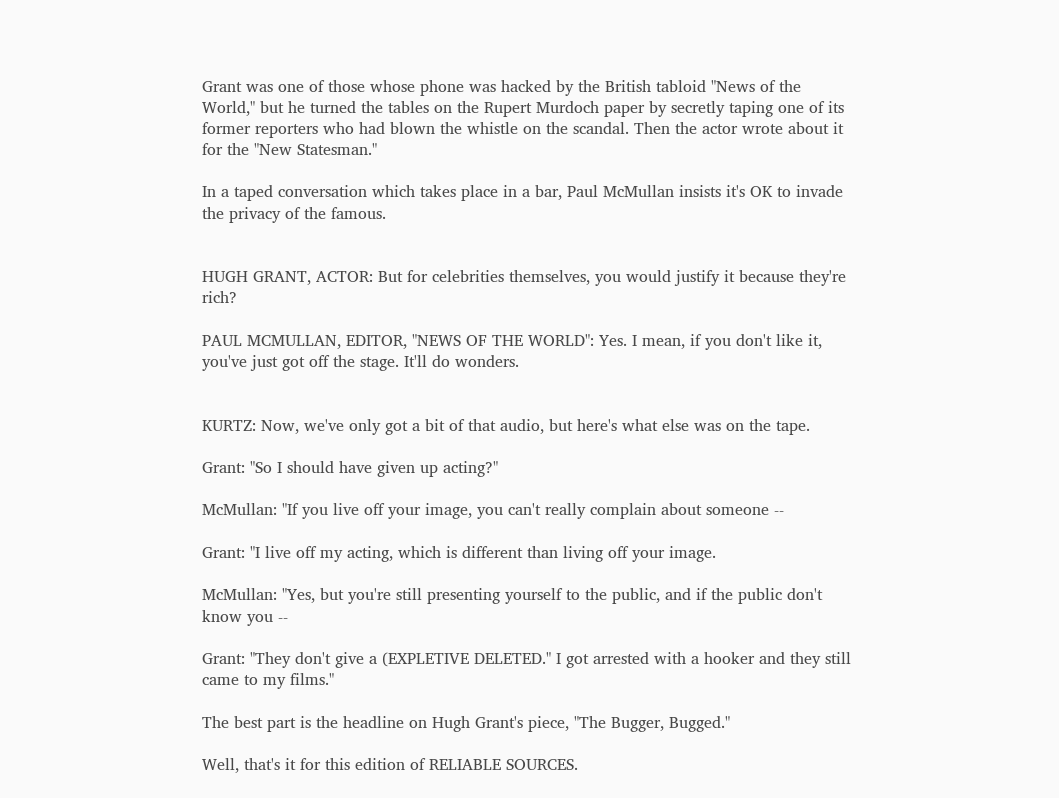Grant was one of those whose phone was hacked by the British tabloid "News of the World," but he turned the tables on the Rupert Murdoch paper by secretly taping one of its former reporters who had blown the whistle on the scandal. Then the actor wrote about it for the "New Statesman."

In a taped conversation which takes place in a bar, Paul McMullan insists it's OK to invade the privacy of the famous.


HUGH GRANT, ACTOR: But for celebrities themselves, you would justify it because they're rich?

PAUL MCMULLAN, EDITOR, "NEWS OF THE WORLD": Yes. I mean, if you don't like it, you've just got off the stage. It'll do wonders.


KURTZ: Now, we've only got a bit of that audio, but here's what else was on the tape.

Grant: "So I should have given up acting?"

McMullan: "If you live off your image, you can't really complain about someone --

Grant: "I live off my acting, which is different than living off your image.

McMullan: "Yes, but you're still presenting yourself to the public, and if the public don't know you --

Grant: "They don't give a (EXPLETIVE DELETED." I got arrested with a hooker and they still came to my films."

The best part is the headline on Hugh Grant's piece, "The Bugger, Bugged."

Well, that's it for this edition of RELIABLE SOURCES.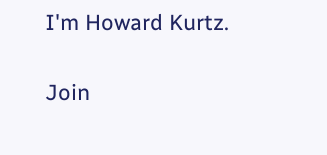I'm Howard Kurtz.

Join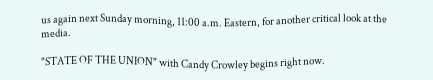us again next Sunday morning, 11:00 a.m. Eastern, for another critical look at the media.

"STATE OF THE UNION" with Candy Crowley begins right now.